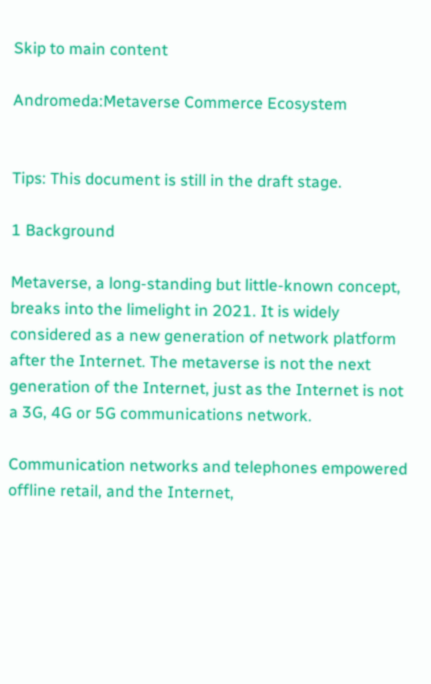Skip to main content

Andromeda:Metaverse Commerce Ecosystem


Tips: This document is still in the draft stage.

1 Background

Metaverse, a long-standing but little-known concept, breaks into the limelight in 2021. It is widely considered as a new generation of network platform after the Internet. The metaverse is not the next generation of the Internet, just as the Internet is not a 3G, 4G or 5G communications network.

Communication networks and telephones empowered offline retail, and the Internet,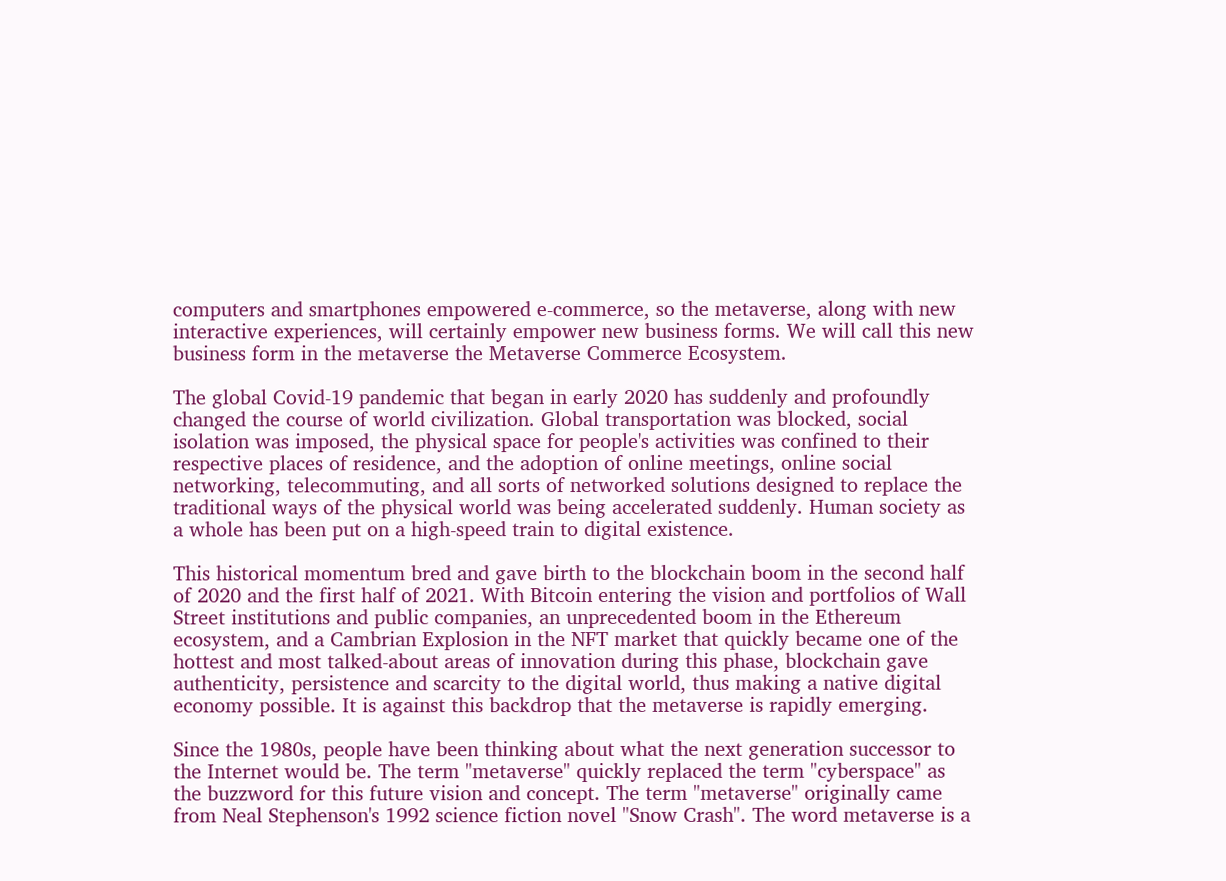computers and smartphones empowered e-commerce, so the metaverse, along with new interactive experiences, will certainly empower new business forms. We will call this new business form in the metaverse the Metaverse Commerce Ecosystem.

The global Covid-19 pandemic that began in early 2020 has suddenly and profoundly changed the course of world civilization. Global transportation was blocked, social isolation was imposed, the physical space for people's activities was confined to their respective places of residence, and the adoption of online meetings, online social networking, telecommuting, and all sorts of networked solutions designed to replace the traditional ways of the physical world was being accelerated suddenly. Human society as a whole has been put on a high-speed train to digital existence.

This historical momentum bred and gave birth to the blockchain boom in the second half of 2020 and the first half of 2021. With Bitcoin entering the vision and portfolios of Wall Street institutions and public companies, an unprecedented boom in the Ethereum ecosystem, and a Cambrian Explosion in the NFT market that quickly became one of the hottest and most talked-about areas of innovation during this phase, blockchain gave authenticity, persistence and scarcity to the digital world, thus making a native digital economy possible. It is against this backdrop that the metaverse is rapidly emerging.

Since the 1980s, people have been thinking about what the next generation successor to the Internet would be. The term "metaverse" quickly replaced the term "cyberspace" as the buzzword for this future vision and concept. The term "metaverse" originally came from Neal Stephenson's 1992 science fiction novel "Snow Crash". The word metaverse is a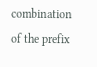combination of the prefix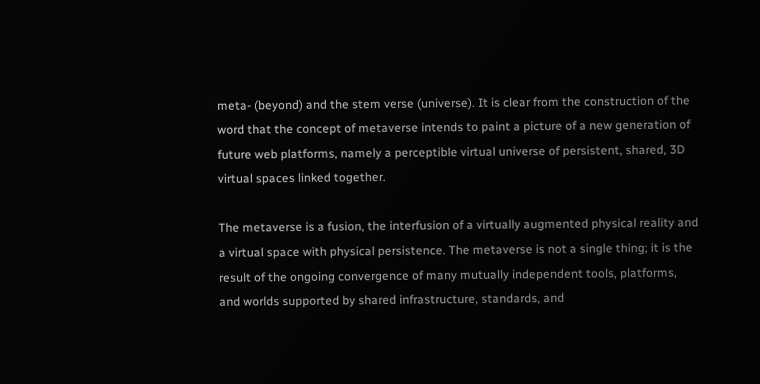meta- (beyond) and the stem verse (universe). It is clear from the construction of the word that the concept of metaverse intends to paint a picture of a new generation of future web platforms, namely a perceptible virtual universe of persistent, shared, 3D virtual spaces linked together.

The metaverse is a fusion, the interfusion of a virtually augmented physical reality and a virtual space with physical persistence. The metaverse is not a single thing; it is the result of the ongoing convergence of many mutually independent tools, platforms, and worlds supported by shared infrastructure, standards, and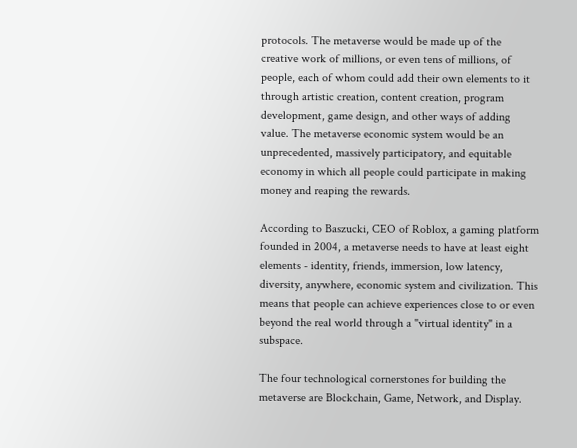protocols. The metaverse would be made up of the creative work of millions, or even tens of millions, of people, each of whom could add their own elements to it through artistic creation, content creation, program development, game design, and other ways of adding value. The metaverse economic system would be an unprecedented, massively participatory, and equitable economy in which all people could participate in making money and reaping the rewards.

According to Baszucki, CEO of Roblox, a gaming platform founded in 2004, a metaverse needs to have at least eight elements - identity, friends, immersion, low latency, diversity, anywhere, economic system and civilization. This means that people can achieve experiences close to or even beyond the real world through a "virtual identity" in a subspace.

The four technological cornerstones for building the metaverse are Blockchain, Game, Network, and Display.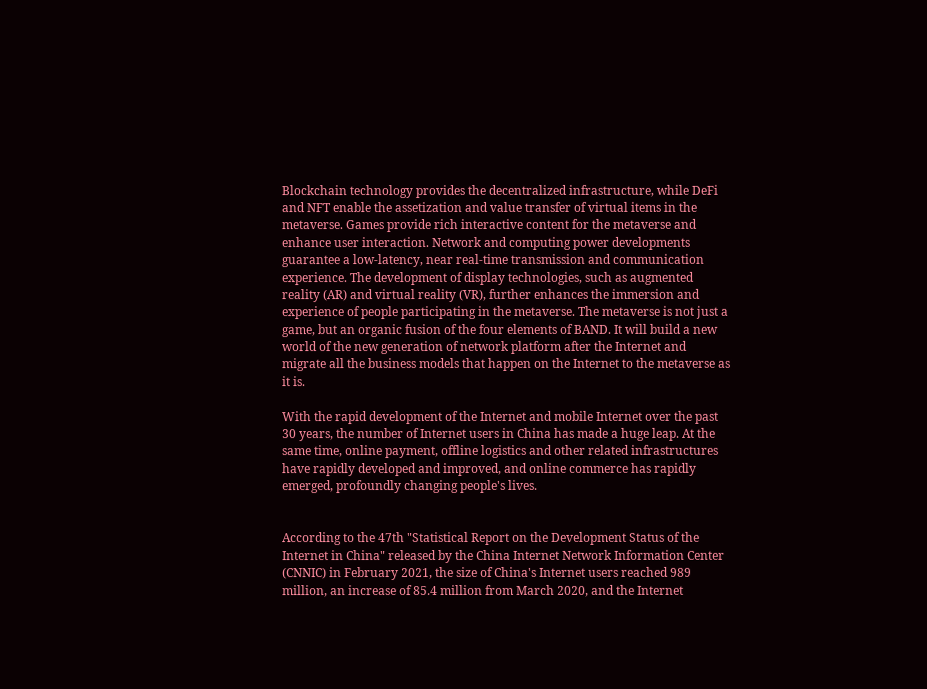Blockchain technology provides the decentralized infrastructure, while DeFi and NFT enable the assetization and value transfer of virtual items in the metaverse. Games provide rich interactive content for the metaverse and enhance user interaction. Network and computing power developments guarantee a low-latency, near real-time transmission and communication experience. The development of display technologies, such as augmented reality (AR) and virtual reality (VR), further enhances the immersion and experience of people participating in the metaverse. The metaverse is not just a game, but an organic fusion of the four elements of BAND. It will build a new world of the new generation of network platform after the Internet and migrate all the business models that happen on the Internet to the metaverse as it is.

With the rapid development of the Internet and mobile Internet over the past 30 years, the number of Internet users in China has made a huge leap. At the same time, online payment, offline logistics and other related infrastructures have rapidly developed and improved, and online commerce has rapidly emerged, profoundly changing people's lives.


According to the 47th "Statistical Report on the Development Status of the Internet in China" released by the China Internet Network Information Center (CNNIC) in February 2021, the size of China's Internet users reached 989 million, an increase of 85.4 million from March 2020, and the Internet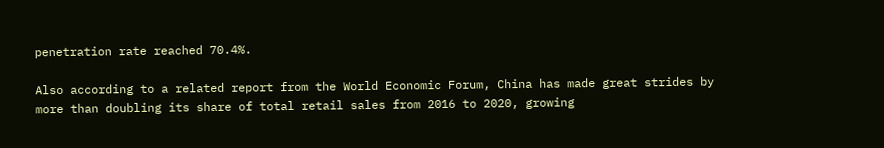penetration rate reached 70.4%.

Also according to a related report from the World Economic Forum, China has made great strides by more than doubling its share of total retail sales from 2016 to 2020, growing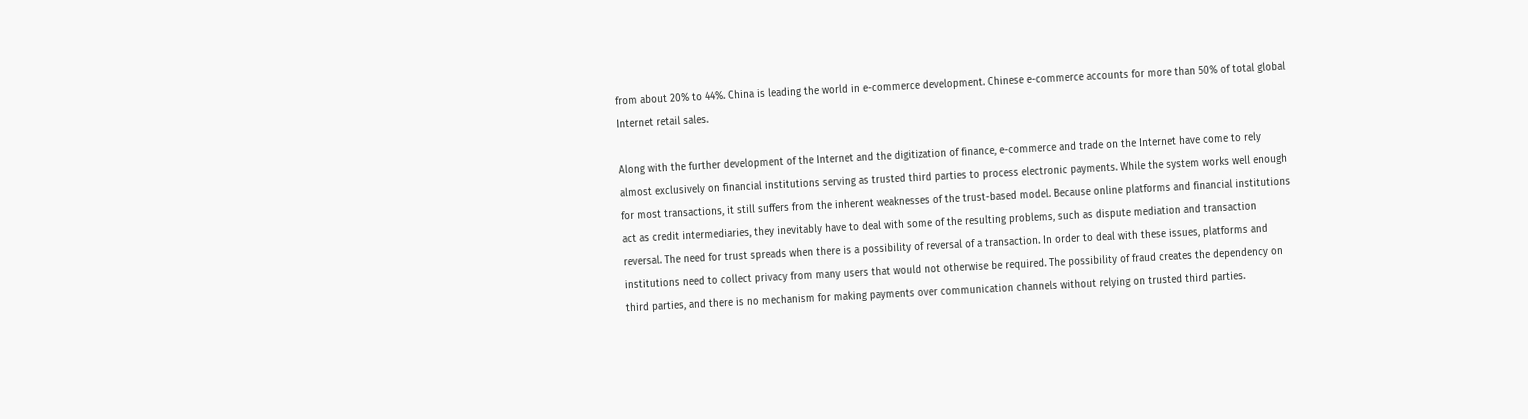from about 20% to 44%. China is leading the world in e-commerce development. Chinese e-commerce accounts for more than 50% of total global Internet retail sales.

Along with the further development of the Internet and the digitization of finance, e-commerce and trade on the Internet have come to rely almost exclusively on financial institutions serving as trusted third parties to process electronic payments. While the system works well enough for most transactions, it still suffers from the inherent weaknesses of the trust-based model. Because online platforms and financial institutions act as credit intermediaries, they inevitably have to deal with some of the resulting problems, such as dispute mediation and transaction reversal. The need for trust spreads when there is a possibility of reversal of a transaction. In order to deal with these issues, platforms and institutions need to collect privacy from many users that would not otherwise be required. The possibility of fraud creates the dependency on third parties, and there is no mechanism for making payments over communication channels without relying on trusted third parties.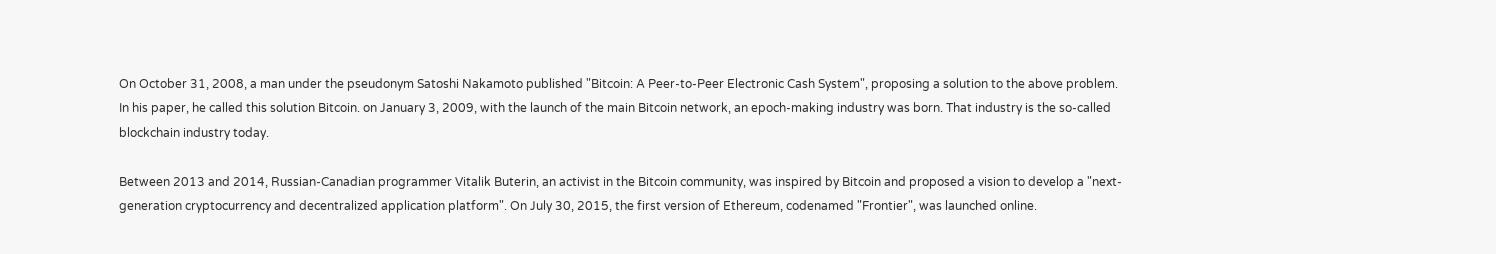On October 31, 2008, a man under the pseudonym Satoshi Nakamoto published "Bitcoin: A Peer-to-Peer Electronic Cash System", proposing a solution to the above problem. In his paper, he called this solution Bitcoin. on January 3, 2009, with the launch of the main Bitcoin network, an epoch-making industry was born. That industry is the so-called blockchain industry today.

Between 2013 and 2014, Russian-Canadian programmer Vitalik Buterin, an activist in the Bitcoin community, was inspired by Bitcoin and proposed a vision to develop a "next-generation cryptocurrency and decentralized application platform". On July 30, 2015, the first version of Ethereum, codenamed "Frontier", was launched online.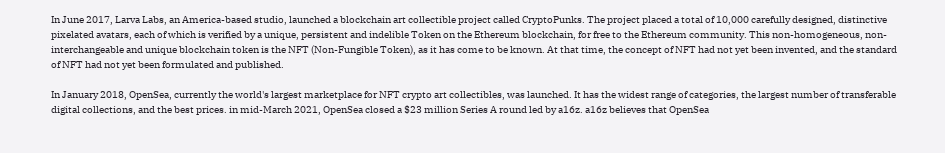In June 2017, Larva Labs, an America-based studio, launched a blockchain art collectible project called CryptoPunks. The project placed a total of 10,000 carefully designed, distinctive pixelated avatars, each of which is verified by a unique, persistent and indelible Token on the Ethereum blockchain, for free to the Ethereum community. This non-homogeneous, non-interchangeable and unique blockchain token is the NFT (Non-Fungible Token), as it has come to be known. At that time, the concept of NFT had not yet been invented, and the standard of NFT had not yet been formulated and published.

In January 2018, OpenSea, currently the world's largest marketplace for NFT crypto art collectibles, was launched. It has the widest range of categories, the largest number of transferable digital collections, and the best prices. in mid-March 2021, OpenSea closed a $23 million Series A round led by a16z. a16z believes that OpenSea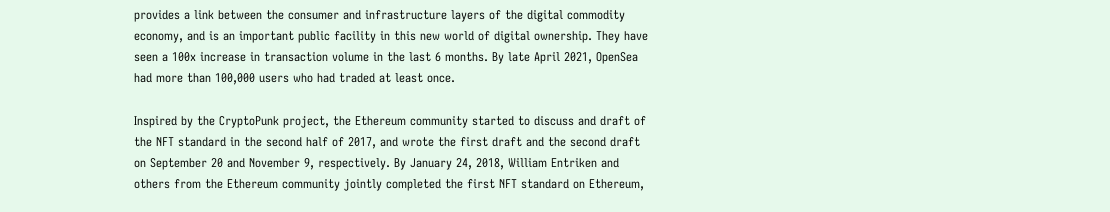provides a link between the consumer and infrastructure layers of the digital commodity economy, and is an important public facility in this new world of digital ownership. They have seen a 100x increase in transaction volume in the last 6 months. By late April 2021, OpenSea had more than 100,000 users who had traded at least once.

Inspired by the CryptoPunk project, the Ethereum community started to discuss and draft of the NFT standard in the second half of 2017, and wrote the first draft and the second draft on September 20 and November 9, respectively. By January 24, 2018, William Entriken and others from the Ethereum community jointly completed the first NFT standard on Ethereum,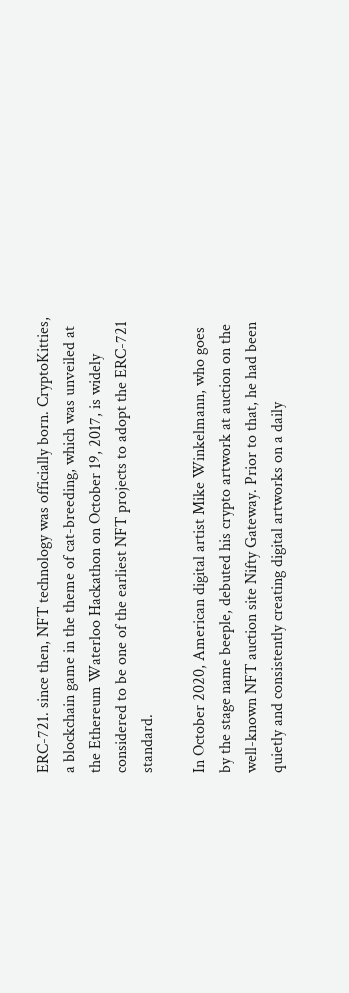ERC-721. since then, NFT technology was officially born. CryptoKitties, a blockchain game in the theme of cat-breeding, which was unveiled at the Ethereum Waterloo Hackathon on October 19, 2017, is widely considered to be one of the earliest NFT projects to adopt the ERC-721 standard.

In October 2020, American digital artist Mike Winkelmann, who goes by the stage name beeple, debuted his crypto artwork at auction on the well-known NFT auction site Nifty Gateway. Prior to that, he had been quietly and consistently creating digital artworks on a daily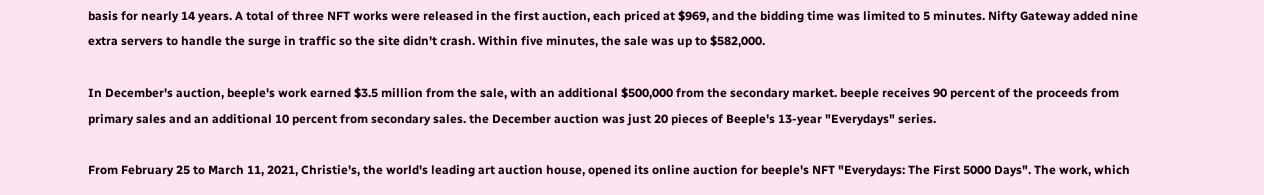basis for nearly 14 years. A total of three NFT works were released in the first auction, each priced at $969, and the bidding time was limited to 5 minutes. Nifty Gateway added nine extra servers to handle the surge in traffic so the site didn't crash. Within five minutes, the sale was up to $582,000.

In December's auction, beeple's work earned $3.5 million from the sale, with an additional $500,000 from the secondary market. beeple receives 90 percent of the proceeds from primary sales and an additional 10 percent from secondary sales. the December auction was just 20 pieces of Beeple's 13-year "Everydays" series.

From February 25 to March 11, 2021, Christie's, the world's leading art auction house, opened its online auction for beeple's NFT "Everydays: The First 5000 Days". The work, which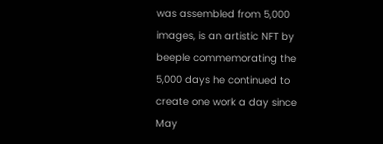was assembled from 5,000 images, is an artistic NFT by beeple commemorating the 5,000 days he continued to create one work a day since May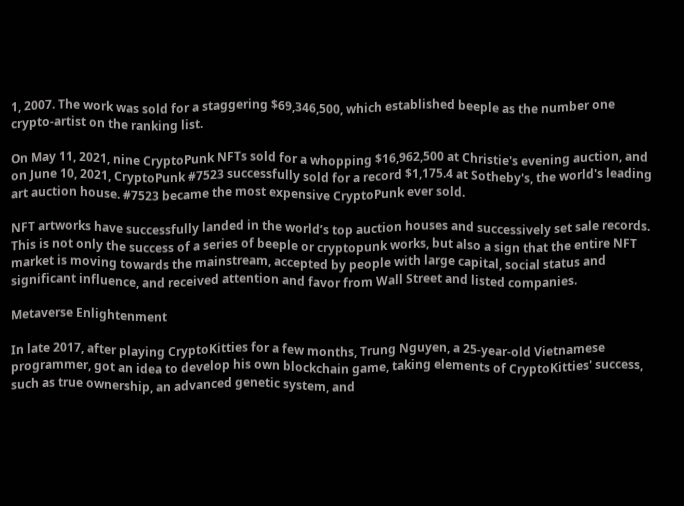1, 2007. The work was sold for a staggering $69,346,500, which established beeple as the number one crypto-artist on the ranking list.

On May 11, 2021, nine CryptoPunk NFTs sold for a whopping $16,962,500 at Christie's evening auction, and on June 10, 2021, CryptoPunk #7523 successfully sold for a record $1,175.4 at Sotheby's, the world's leading art auction house. #7523 became the most expensive CryptoPunk ever sold.

NFT artworks have successfully landed in the world’s top auction houses and successively set sale records. This is not only the success of a series of beeple or cryptopunk works, but also a sign that the entire NFT market is moving towards the mainstream, accepted by people with large capital, social status and significant influence, and received attention and favor from Wall Street and listed companies.

Metaverse Enlightenment

In late 2017, after playing CryptoKitties for a few months, Trung Nguyen, a 25-year-old Vietnamese programmer, got an idea to develop his own blockchain game, taking elements of CryptoKitties' success, such as true ownership, an advanced genetic system, and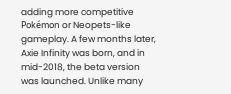adding more competitive Pokémon or Neopets-like gameplay. A few months later, Axie Infinity was born, and in mid-2018, the beta version was launched. Unlike many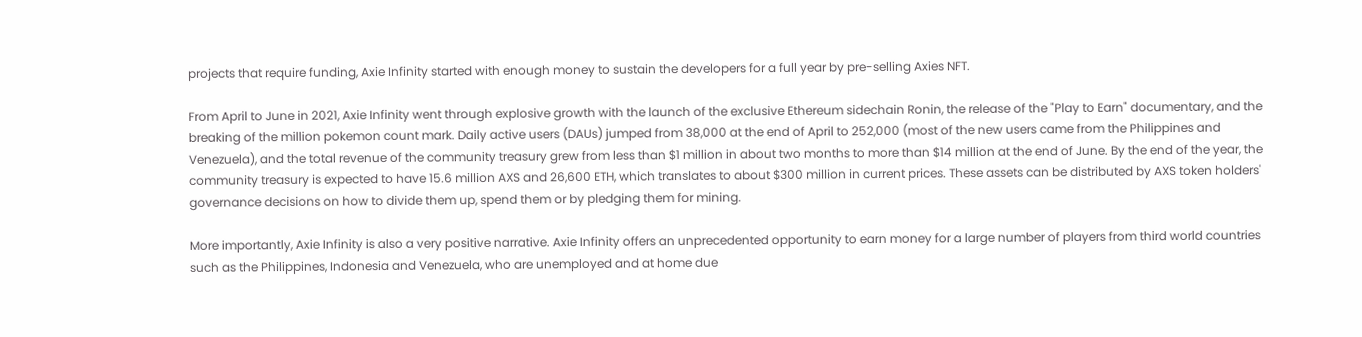projects that require funding, Axie Infinity started with enough money to sustain the developers for a full year by pre-selling Axies NFT.

From April to June in 2021, Axie Infinity went through explosive growth with the launch of the exclusive Ethereum sidechain Ronin, the release of the "Play to Earn" documentary, and the breaking of the million pokemon count mark. Daily active users (DAUs) jumped from 38,000 at the end of April to 252,000 (most of the new users came from the Philippines and Venezuela), and the total revenue of the community treasury grew from less than $1 million in about two months to more than $14 million at the end of June. By the end of the year, the community treasury is expected to have 15.6 million AXS and 26,600 ETH, which translates to about $300 million in current prices. These assets can be distributed by AXS token holders' governance decisions on how to divide them up, spend them or by pledging them for mining.

More importantly, Axie Infinity is also a very positive narrative. Axie Infinity offers an unprecedented opportunity to earn money for a large number of players from third world countries such as the Philippines, Indonesia and Venezuela, who are unemployed and at home due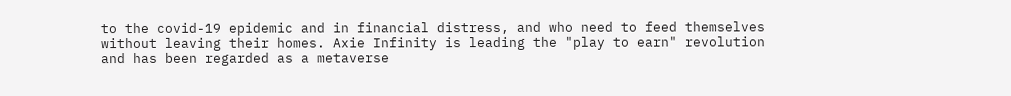to the covid-19 epidemic and in financial distress, and who need to feed themselves without leaving their homes. Axie Infinity is leading the "play to earn" revolution and has been regarded as a metaverse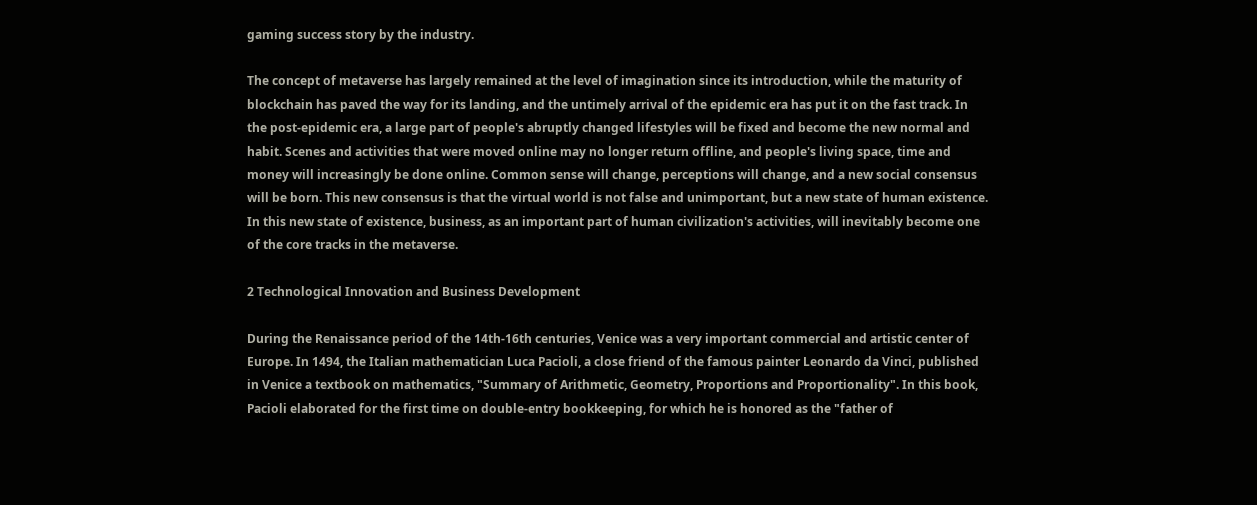gaming success story by the industry.

The concept of metaverse has largely remained at the level of imagination since its introduction, while the maturity of blockchain has paved the way for its landing, and the untimely arrival of the epidemic era has put it on the fast track. In the post-epidemic era, a large part of people's abruptly changed lifestyles will be fixed and become the new normal and habit. Scenes and activities that were moved online may no longer return offline, and people's living space, time and money will increasingly be done online. Common sense will change, perceptions will change, and a new social consensus will be born. This new consensus is that the virtual world is not false and unimportant, but a new state of human existence. In this new state of existence, business, as an important part of human civilization's activities, will inevitably become one of the core tracks in the metaverse.

2 Technological Innovation and Business Development

During the Renaissance period of the 14th-16th centuries, Venice was a very important commercial and artistic center of Europe. In 1494, the Italian mathematician Luca Pacioli, a close friend of the famous painter Leonardo da Vinci, published in Venice a textbook on mathematics, "Summary of Arithmetic, Geometry, Proportions and Proportionality". In this book, Pacioli elaborated for the first time on double-entry bookkeeping, for which he is honored as the "father of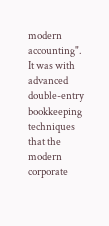modern accounting". It was with advanced double-entry bookkeeping techniques that the modern corporate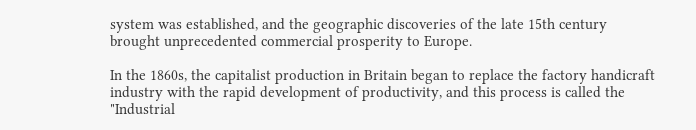system was established, and the geographic discoveries of the late 15th century brought unprecedented commercial prosperity to Europe.

In the 1860s, the capitalist production in Britain began to replace the factory handicraft industry with the rapid development of productivity, and this process is called the "Industrial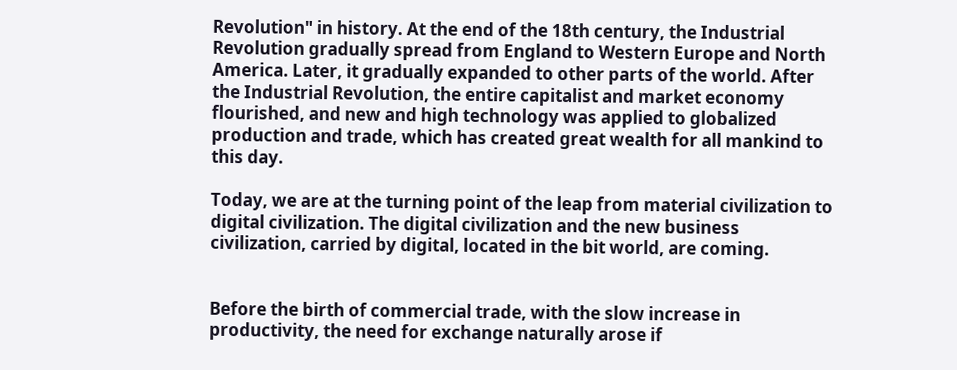Revolution" in history. At the end of the 18th century, the Industrial Revolution gradually spread from England to Western Europe and North America. Later, it gradually expanded to other parts of the world. After the Industrial Revolution, the entire capitalist and market economy flourished, and new and high technology was applied to globalized production and trade, which has created great wealth for all mankind to this day.

Today, we are at the turning point of the leap from material civilization to digital civilization. The digital civilization and the new business civilization, carried by digital, located in the bit world, are coming.


Before the birth of commercial trade, with the slow increase in productivity, the need for exchange naturally arose if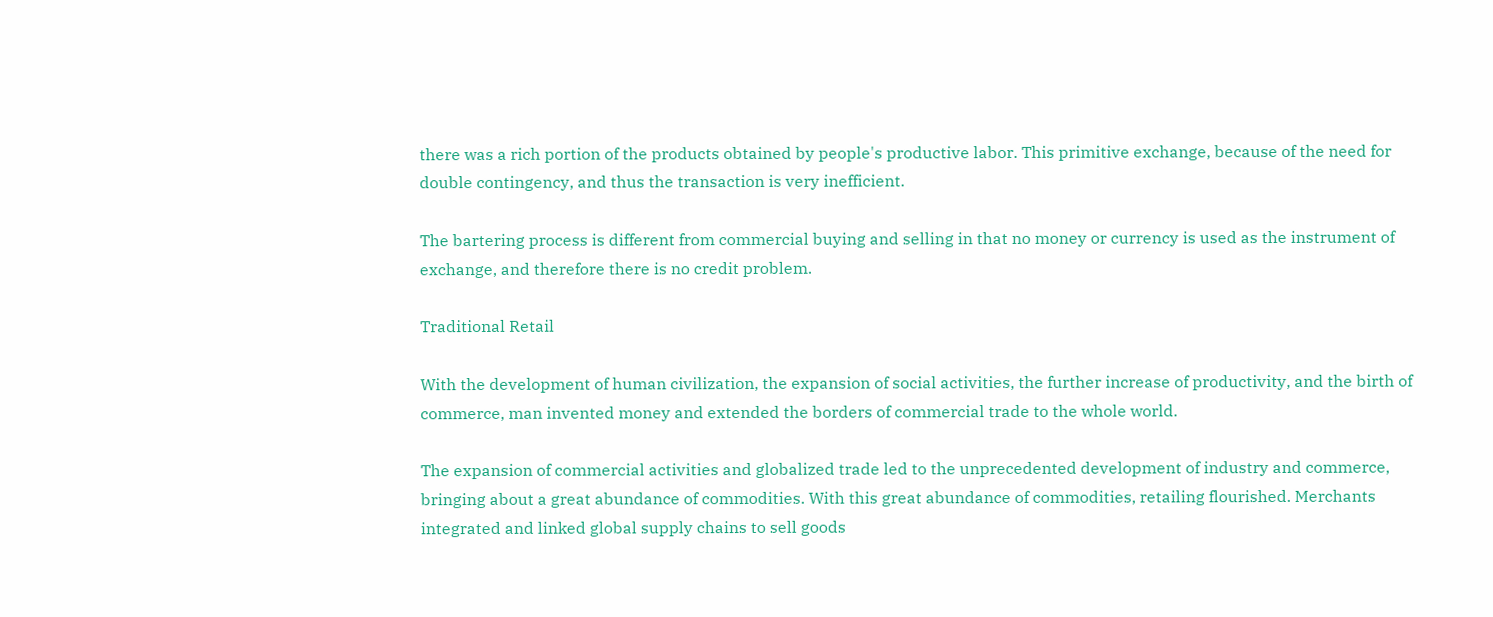there was a rich portion of the products obtained by people's productive labor. This primitive exchange, because of the need for double contingency, and thus the transaction is very inefficient.

The bartering process is different from commercial buying and selling in that no money or currency is used as the instrument of exchange, and therefore there is no credit problem.

Traditional Retail

With the development of human civilization, the expansion of social activities, the further increase of productivity, and the birth of commerce, man invented money and extended the borders of commercial trade to the whole world.

The expansion of commercial activities and globalized trade led to the unprecedented development of industry and commerce, bringing about a great abundance of commodities. With this great abundance of commodities, retailing flourished. Merchants integrated and linked global supply chains to sell goods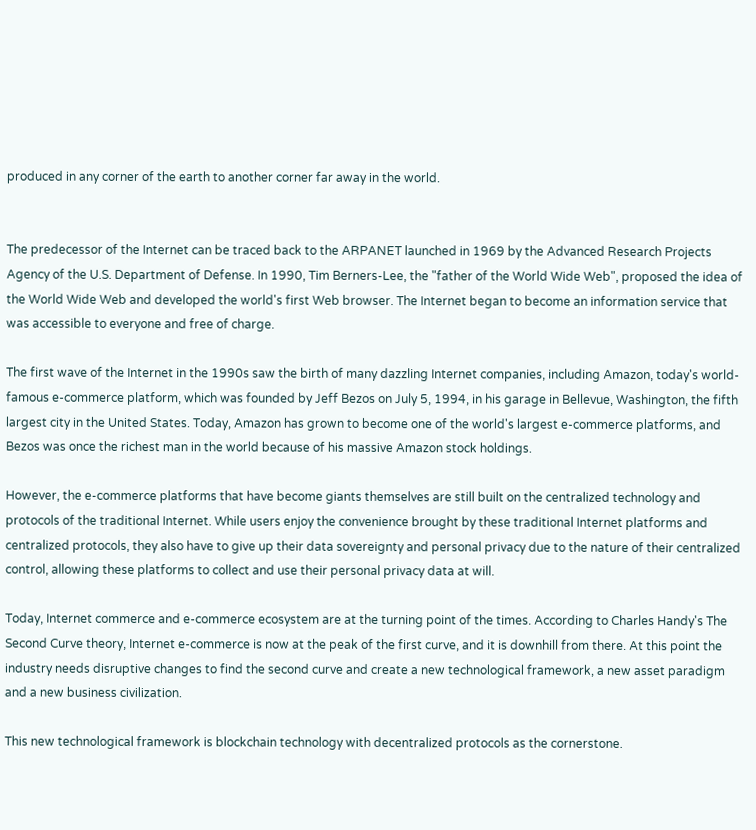produced in any corner of the earth to another corner far away in the world.


The predecessor of the Internet can be traced back to the ARPANET launched in 1969 by the Advanced Research Projects Agency of the U.S. Department of Defense. In 1990, Tim Berners-Lee, the "father of the World Wide Web", proposed the idea of the World Wide Web and developed the world's first Web browser. The Internet began to become an information service that was accessible to everyone and free of charge.

The first wave of the Internet in the 1990s saw the birth of many dazzling Internet companies, including Amazon, today's world-famous e-commerce platform, which was founded by Jeff Bezos on July 5, 1994, in his garage in Bellevue, Washington, the fifth largest city in the United States. Today, Amazon has grown to become one of the world's largest e-commerce platforms, and Bezos was once the richest man in the world because of his massive Amazon stock holdings.

However, the e-commerce platforms that have become giants themselves are still built on the centralized technology and protocols of the traditional Internet. While users enjoy the convenience brought by these traditional Internet platforms and centralized protocols, they also have to give up their data sovereignty and personal privacy due to the nature of their centralized control, allowing these platforms to collect and use their personal privacy data at will.

Today, Internet commerce and e-commerce ecosystem are at the turning point of the times. According to Charles Handy's The Second Curve theory, Internet e-commerce is now at the peak of the first curve, and it is downhill from there. At this point the industry needs disruptive changes to find the second curve and create a new technological framework, a new asset paradigm and a new business civilization.

This new technological framework is blockchain technology with decentralized protocols as the cornerstone.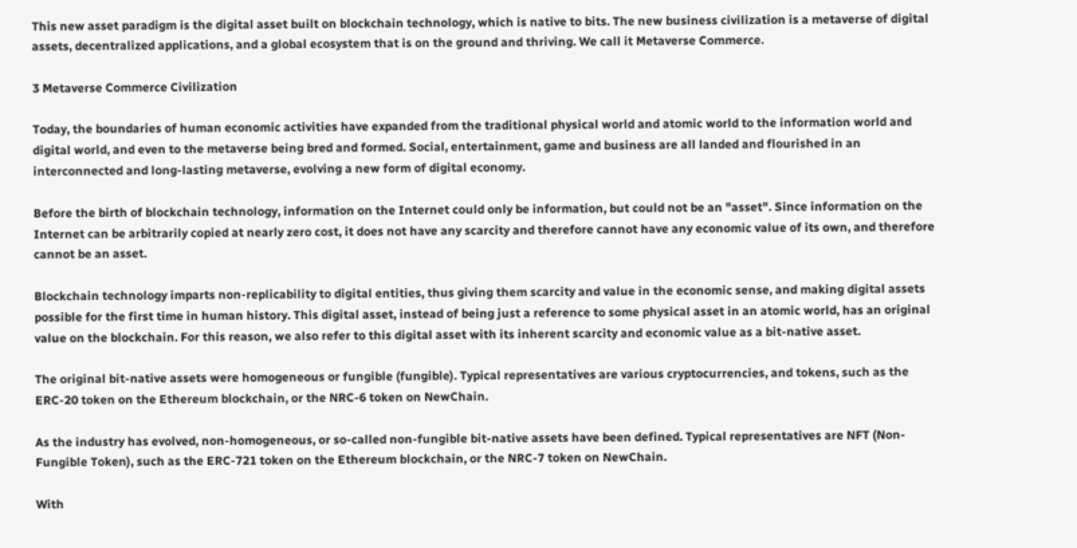This new asset paradigm is the digital asset built on blockchain technology, which is native to bits. The new business civilization is a metaverse of digital assets, decentralized applications, and a global ecosystem that is on the ground and thriving. We call it Metaverse Commerce.

3 Metaverse Commerce Civilization

Today, the boundaries of human economic activities have expanded from the traditional physical world and atomic world to the information world and digital world, and even to the metaverse being bred and formed. Social, entertainment, game and business are all landed and flourished in an interconnected and long-lasting metaverse, evolving a new form of digital economy.

Before the birth of blockchain technology, information on the Internet could only be information, but could not be an "asset". Since information on the Internet can be arbitrarily copied at nearly zero cost, it does not have any scarcity and therefore cannot have any economic value of its own, and therefore cannot be an asset.

Blockchain technology imparts non-replicability to digital entities, thus giving them scarcity and value in the economic sense, and making digital assets possible for the first time in human history. This digital asset, instead of being just a reference to some physical asset in an atomic world, has an original value on the blockchain. For this reason, we also refer to this digital asset with its inherent scarcity and economic value as a bit-native asset.

The original bit-native assets were homogeneous or fungible (fungible). Typical representatives are various cryptocurrencies, and tokens, such as the ERC-20 token on the Ethereum blockchain, or the NRC-6 token on NewChain.

As the industry has evolved, non-homogeneous, or so-called non-fungible bit-native assets have been defined. Typical representatives are NFT (Non-Fungible Token), such as the ERC-721 token on the Ethereum blockchain, or the NRC-7 token on NewChain.

With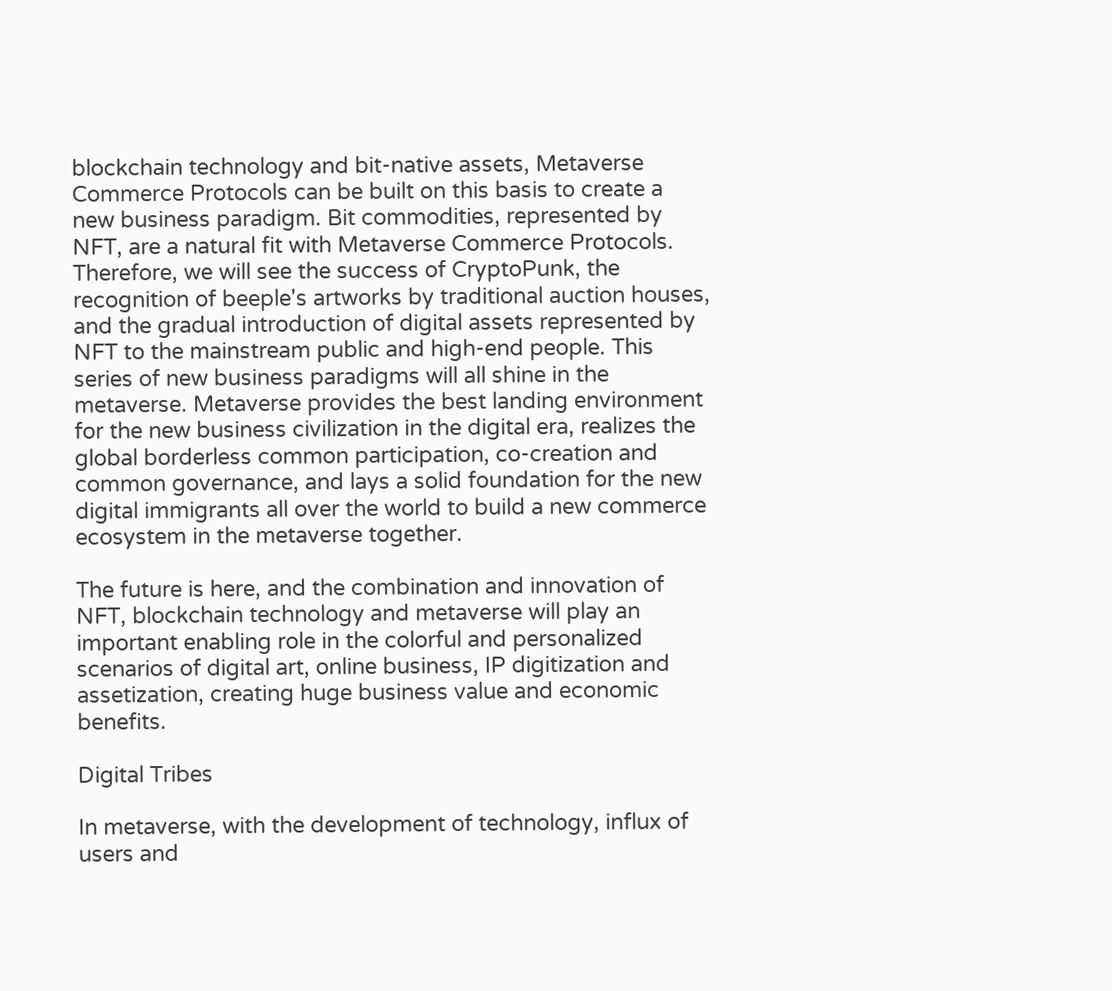blockchain technology and bit-native assets, Metaverse Commerce Protocols can be built on this basis to create a new business paradigm. Bit commodities, represented by NFT, are a natural fit with Metaverse Commerce Protocols. Therefore, we will see the success of CryptoPunk, the recognition of beeple's artworks by traditional auction houses, and the gradual introduction of digital assets represented by NFT to the mainstream public and high-end people. This series of new business paradigms will all shine in the metaverse. Metaverse provides the best landing environment for the new business civilization in the digital era, realizes the global borderless common participation, co-creation and common governance, and lays a solid foundation for the new digital immigrants all over the world to build a new commerce ecosystem in the metaverse together.

The future is here, and the combination and innovation of NFT, blockchain technology and metaverse will play an important enabling role in the colorful and personalized scenarios of digital art, online business, IP digitization and assetization, creating huge business value and economic benefits.

Digital Tribes

In metaverse, with the development of technology, influx of users and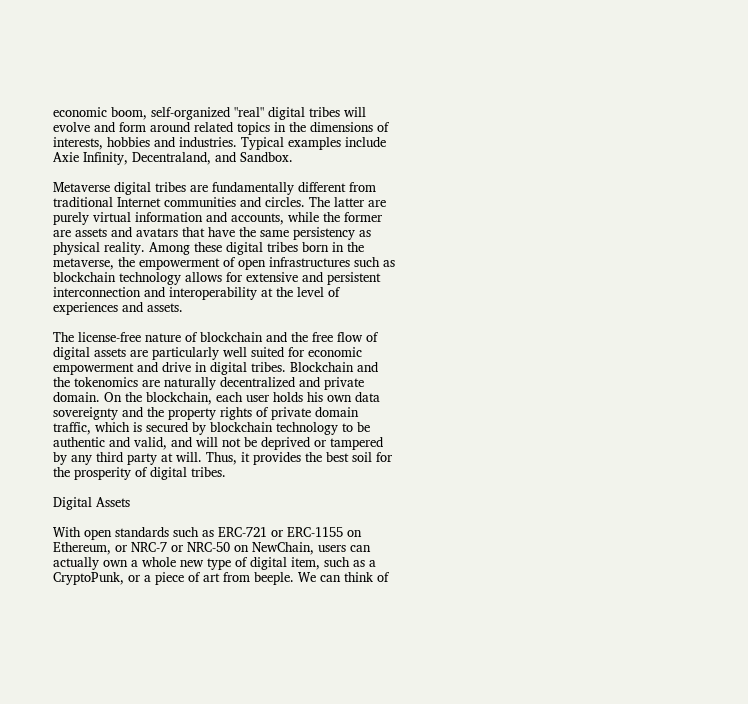economic boom, self-organized "real" digital tribes will evolve and form around related topics in the dimensions of interests, hobbies and industries. Typical examples include Axie Infinity, Decentraland, and Sandbox.

Metaverse digital tribes are fundamentally different from traditional Internet communities and circles. The latter are purely virtual information and accounts, while the former are assets and avatars that have the same persistency as physical reality. Among these digital tribes born in the metaverse, the empowerment of open infrastructures such as blockchain technology allows for extensive and persistent interconnection and interoperability at the level of experiences and assets.

The license-free nature of blockchain and the free flow of digital assets are particularly well suited for economic empowerment and drive in digital tribes. Blockchain and the tokenomics are naturally decentralized and private domain. On the blockchain, each user holds his own data sovereignty and the property rights of private domain traffic, which is secured by blockchain technology to be authentic and valid, and will not be deprived or tampered by any third party at will. Thus, it provides the best soil for the prosperity of digital tribes.

Digital Assets

With open standards such as ERC-721 or ERC-1155 on Ethereum, or NRC-7 or NRC-50 on NewChain, users can actually own a whole new type of digital item, such as a CryptoPunk, or a piece of art from beeple. We can think of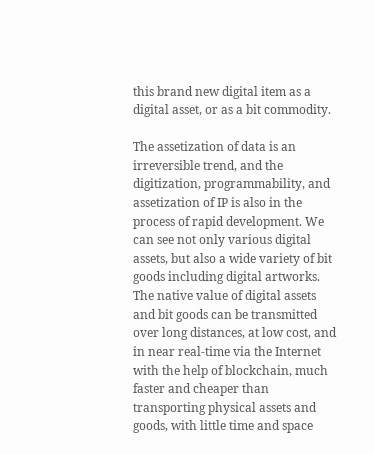this brand new digital item as a digital asset, or as a bit commodity.

The assetization of data is an irreversible trend, and the digitization, programmability, and assetization of IP is also in the process of rapid development. We can see not only various digital assets, but also a wide variety of bit goods including digital artworks. The native value of digital assets and bit goods can be transmitted over long distances, at low cost, and in near real-time via the Internet with the help of blockchain, much faster and cheaper than transporting physical assets and goods, with little time and space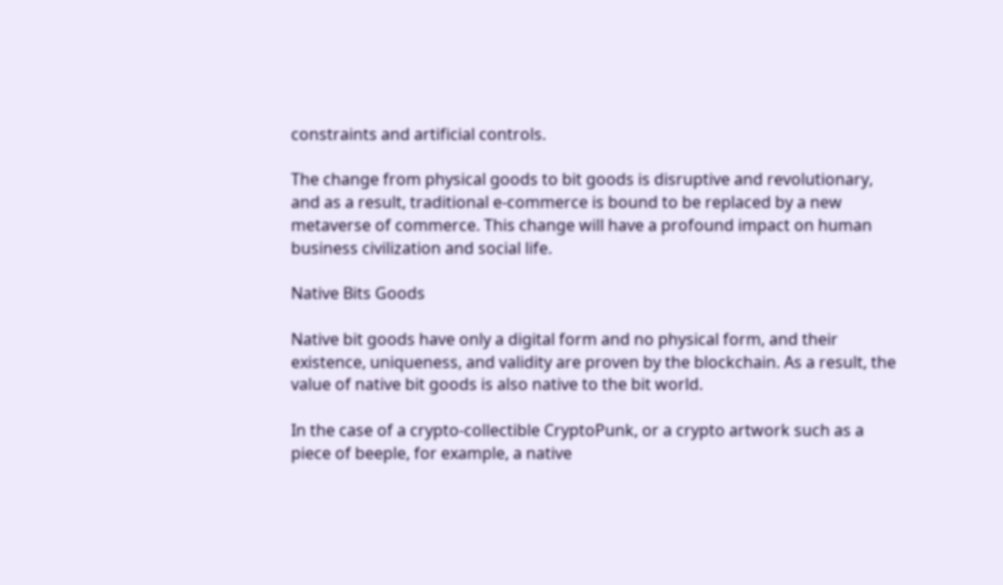constraints and artificial controls.

The change from physical goods to bit goods is disruptive and revolutionary, and as a result, traditional e-commerce is bound to be replaced by a new metaverse of commerce. This change will have a profound impact on human business civilization and social life.

Native Bits Goods

Native bit goods have only a digital form and no physical form, and their existence, uniqueness, and validity are proven by the blockchain. As a result, the value of native bit goods is also native to the bit world.

In the case of a crypto-collectible CryptoPunk, or a crypto artwork such as a piece of beeple, for example, a native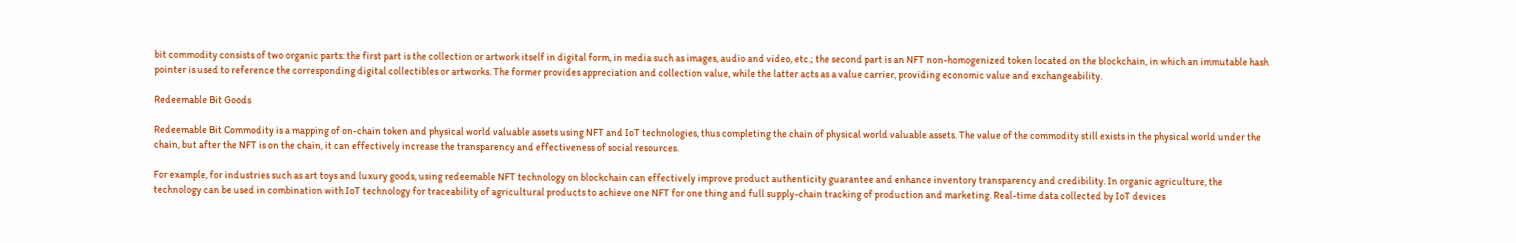bit commodity consists of two organic parts: the first part is the collection or artwork itself in digital form, in media such as images, audio and video, etc.; the second part is an NFT non-homogenized token located on the blockchain, in which an immutable hash pointer is used to reference the corresponding digital collectibles or artworks. The former provides appreciation and collection value, while the latter acts as a value carrier, providing economic value and exchangeability.

Redeemable Bit Goods

Redeemable Bit Commodity is a mapping of on-chain token and physical world valuable assets using NFT and IoT technologies, thus completing the chain of physical world valuable assets. The value of the commodity still exists in the physical world under the chain, but after the NFT is on the chain, it can effectively increase the transparency and effectiveness of social resources.

For example, for industries such as art toys and luxury goods, using redeemable NFT technology on blockchain can effectively improve product authenticity guarantee and enhance inventory transparency and credibility. In organic agriculture, the technology can be used in combination with IoT technology for traceability of agricultural products to achieve one NFT for one thing and full supply-chain tracking of production and marketing. Real-time data collected by IoT devices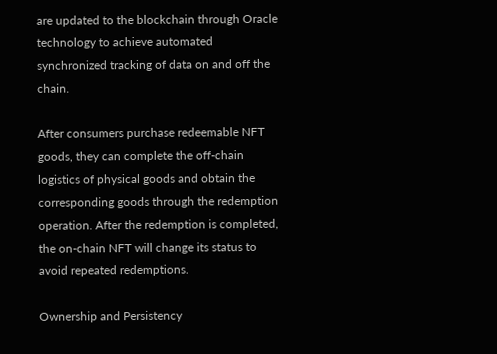are updated to the blockchain through Oracle technology to achieve automated synchronized tracking of data on and off the chain.

After consumers purchase redeemable NFT goods, they can complete the off-chain logistics of physical goods and obtain the corresponding goods through the redemption operation. After the redemption is completed, the on-chain NFT will change its status to avoid repeated redemptions.

Ownership and Persistency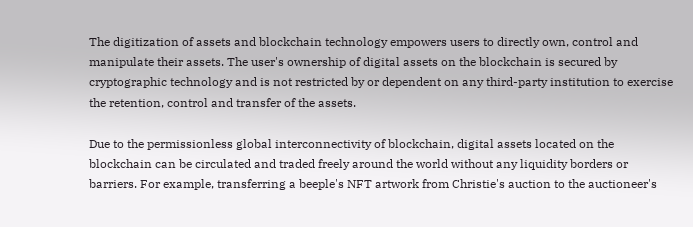The digitization of assets and blockchain technology empowers users to directly own, control and manipulate their assets. The user's ownership of digital assets on the blockchain is secured by cryptographic technology and is not restricted by or dependent on any third-party institution to exercise the retention, control and transfer of the assets.

Due to the permissionless global interconnectivity of blockchain, digital assets located on the blockchain can be circulated and traded freely around the world without any liquidity borders or barriers. For example, transferring a beeple's NFT artwork from Christie's auction to the auctioneer's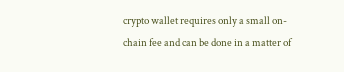crypto wallet requires only a small on-chain fee and can be done in a matter of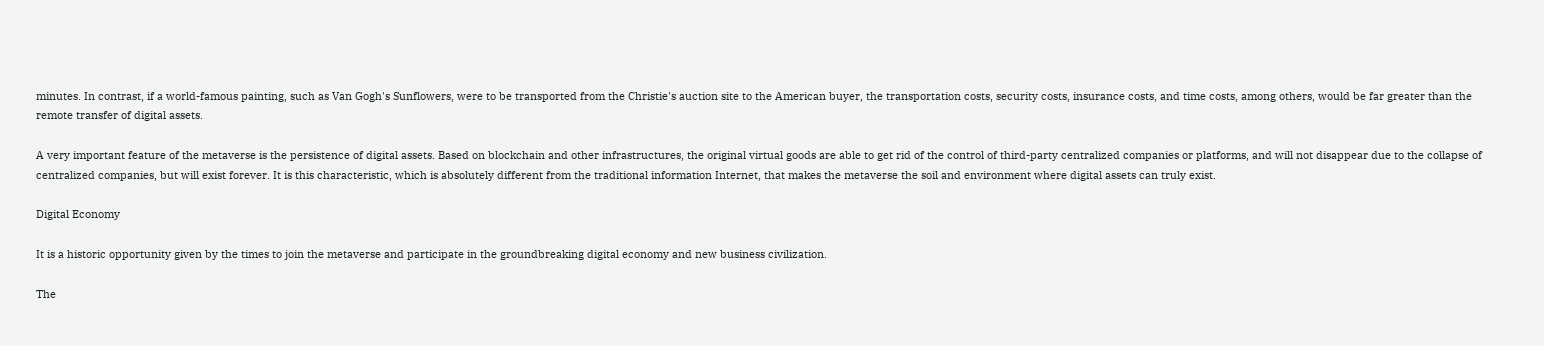minutes. In contrast, if a world-famous painting, such as Van Gogh's Sunflowers, were to be transported from the Christie's auction site to the American buyer, the transportation costs, security costs, insurance costs, and time costs, among others, would be far greater than the remote transfer of digital assets.

A very important feature of the metaverse is the persistence of digital assets. Based on blockchain and other infrastructures, the original virtual goods are able to get rid of the control of third-party centralized companies or platforms, and will not disappear due to the collapse of centralized companies, but will exist forever. It is this characteristic, which is absolutely different from the traditional information Internet, that makes the metaverse the soil and environment where digital assets can truly exist.

Digital Economy

It is a historic opportunity given by the times to join the metaverse and participate in the groundbreaking digital economy and new business civilization.

The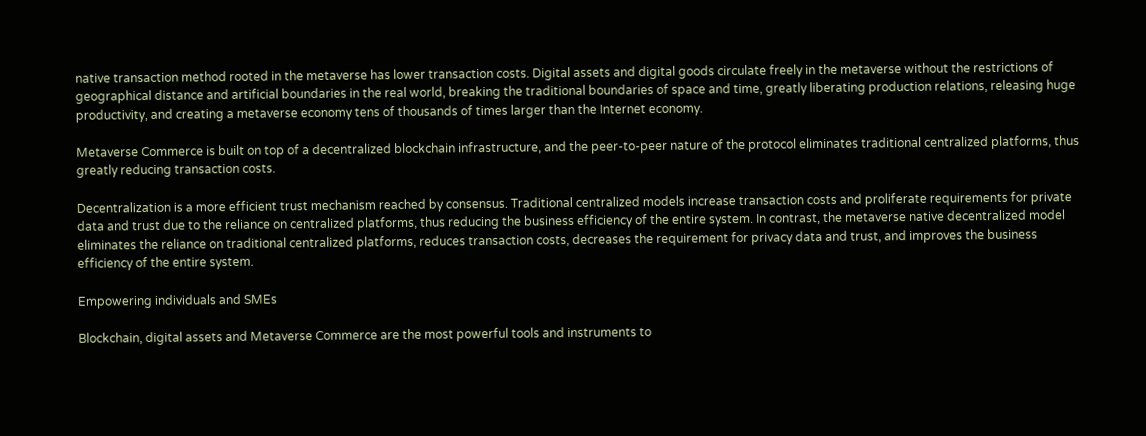native transaction method rooted in the metaverse has lower transaction costs. Digital assets and digital goods circulate freely in the metaverse without the restrictions of geographical distance and artificial boundaries in the real world, breaking the traditional boundaries of space and time, greatly liberating production relations, releasing huge productivity, and creating a metaverse economy tens of thousands of times larger than the Internet economy.

Metaverse Commerce is built on top of a decentralized blockchain infrastructure, and the peer-to-peer nature of the protocol eliminates traditional centralized platforms, thus greatly reducing transaction costs.

Decentralization is a more efficient trust mechanism reached by consensus. Traditional centralized models increase transaction costs and proliferate requirements for private data and trust due to the reliance on centralized platforms, thus reducing the business efficiency of the entire system. In contrast, the metaverse native decentralized model eliminates the reliance on traditional centralized platforms, reduces transaction costs, decreases the requirement for privacy data and trust, and improves the business efficiency of the entire system.

Empowering individuals and SMEs

Blockchain, digital assets and Metaverse Commerce are the most powerful tools and instruments to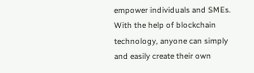empower individuals and SMEs. With the help of blockchain technology, anyone can simply and easily create their own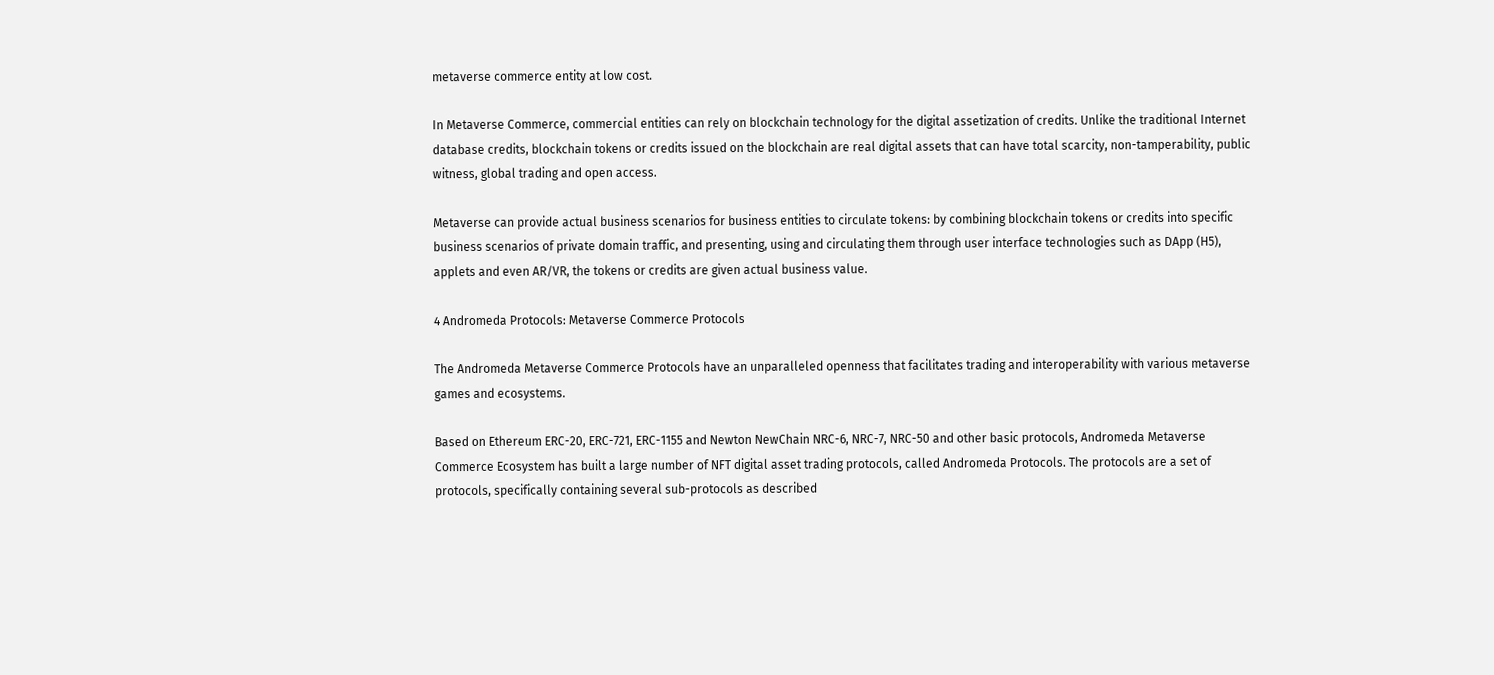metaverse commerce entity at low cost.

In Metaverse Commerce, commercial entities can rely on blockchain technology for the digital assetization of credits. Unlike the traditional Internet database credits, blockchain tokens or credits issued on the blockchain are real digital assets that can have total scarcity, non-tamperability, public witness, global trading and open access.

Metaverse can provide actual business scenarios for business entities to circulate tokens: by combining blockchain tokens or credits into specific business scenarios of private domain traffic, and presenting, using and circulating them through user interface technologies such as DApp (H5), applets and even AR/VR, the tokens or credits are given actual business value.

4 Andromeda Protocols: Metaverse Commerce Protocols

The Andromeda Metaverse Commerce Protocols have an unparalleled openness that facilitates trading and interoperability with various metaverse games and ecosystems.

Based on Ethereum ERC-20, ERC-721, ERC-1155 and Newton NewChain NRC-6, NRC-7, NRC-50 and other basic protocols, Andromeda Metaverse Commerce Ecosystem has built a large number of NFT digital asset trading protocols, called Andromeda Protocols. The protocols are a set of protocols, specifically containing several sub-protocols as described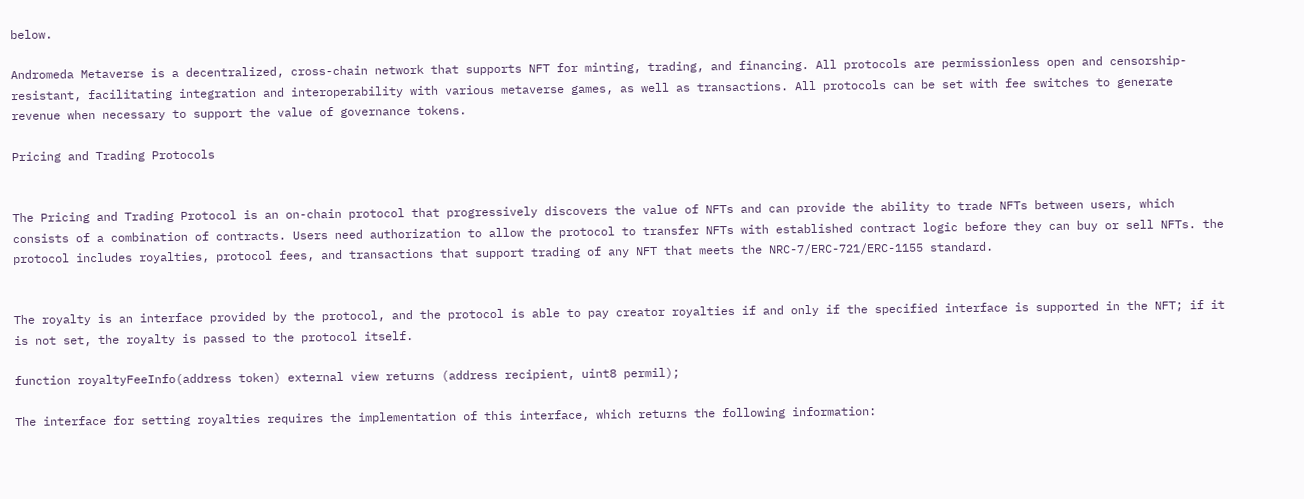below.

Andromeda Metaverse is a decentralized, cross-chain network that supports NFT for minting, trading, and financing. All protocols are permissionless open and censorship-resistant, facilitating integration and interoperability with various metaverse games, as well as transactions. All protocols can be set with fee switches to generate revenue when necessary to support the value of governance tokens.

Pricing and Trading Protocols


The Pricing and Trading Protocol is an on-chain protocol that progressively discovers the value of NFTs and can provide the ability to trade NFTs between users, which consists of a combination of contracts. Users need authorization to allow the protocol to transfer NFTs with established contract logic before they can buy or sell NFTs. the protocol includes royalties, protocol fees, and transactions that support trading of any NFT that meets the NRC-7/ERC-721/ERC-1155 standard.


The royalty is an interface provided by the protocol, and the protocol is able to pay creator royalties if and only if the specified interface is supported in the NFT; if it is not set, the royalty is passed to the protocol itself.

function royaltyFeeInfo(address token) external view returns (address recipient, uint8 permil);

The interface for setting royalties requires the implementation of this interface, which returns the following information: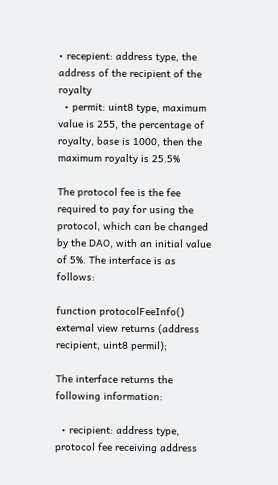• recepient: address type, the address of the recipient of the royalty
  • permit: uint8 type, maximum value is 255, the percentage of royalty, base is 1000, then the maximum royalty is 25.5%

The protocol fee is the fee required to pay for using the protocol, which can be changed by the DAO, with an initial value of 5%. The interface is as follows:

function protocolFeeInfo() external view returns (address recipient, uint8 permil);

The interface returns the following information:

  • recipient: address type, protocol fee receiving address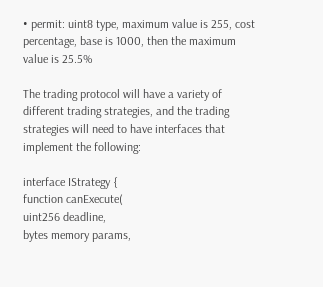• permit: uint8 type, maximum value is 255, cost percentage, base is 1000, then the maximum value is 25.5%

The trading protocol will have a variety of different trading strategies, and the trading strategies will need to have interfaces that implement the following:

interface IStrategy {
function canExecute(
uint256 deadline,
bytes memory params,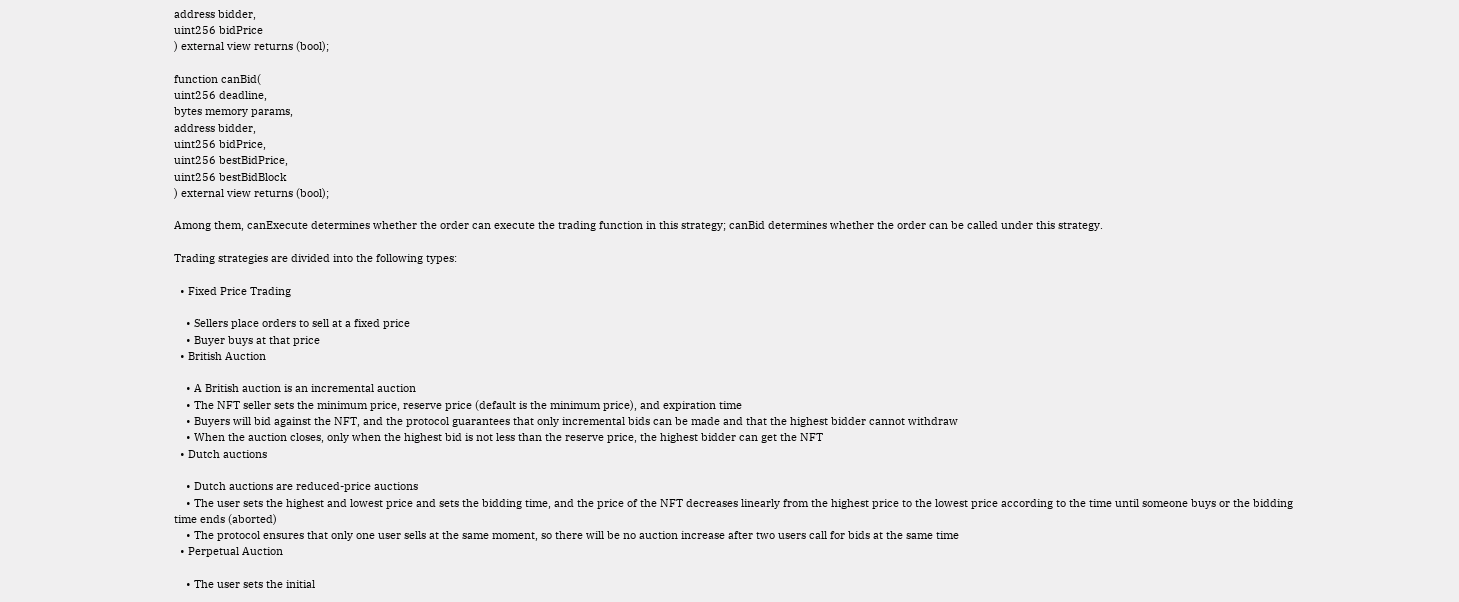address bidder,
uint256 bidPrice
) external view returns (bool);

function canBid(
uint256 deadline,
bytes memory params,
address bidder,
uint256 bidPrice,
uint256 bestBidPrice,
uint256 bestBidBlock
) external view returns (bool);

Among them, canExecute determines whether the order can execute the trading function in this strategy; canBid determines whether the order can be called under this strategy.

Trading strategies are divided into the following types:

  • Fixed Price Trading

    • Sellers place orders to sell at a fixed price
    • Buyer buys at that price
  • British Auction

    • A British auction is an incremental auction
    • The NFT seller sets the minimum price, reserve price (default is the minimum price), and expiration time
    • Buyers will bid against the NFT, and the protocol guarantees that only incremental bids can be made and that the highest bidder cannot withdraw
    • When the auction closes, only when the highest bid is not less than the reserve price, the highest bidder can get the NFT
  • Dutch auctions

    • Dutch auctions are reduced-price auctions
    • The user sets the highest and lowest price and sets the bidding time, and the price of the NFT decreases linearly from the highest price to the lowest price according to the time until someone buys or the bidding time ends (aborted)
    • The protocol ensures that only one user sells at the same moment, so there will be no auction increase after two users call for bids at the same time
  • Perpetual Auction

    • The user sets the initial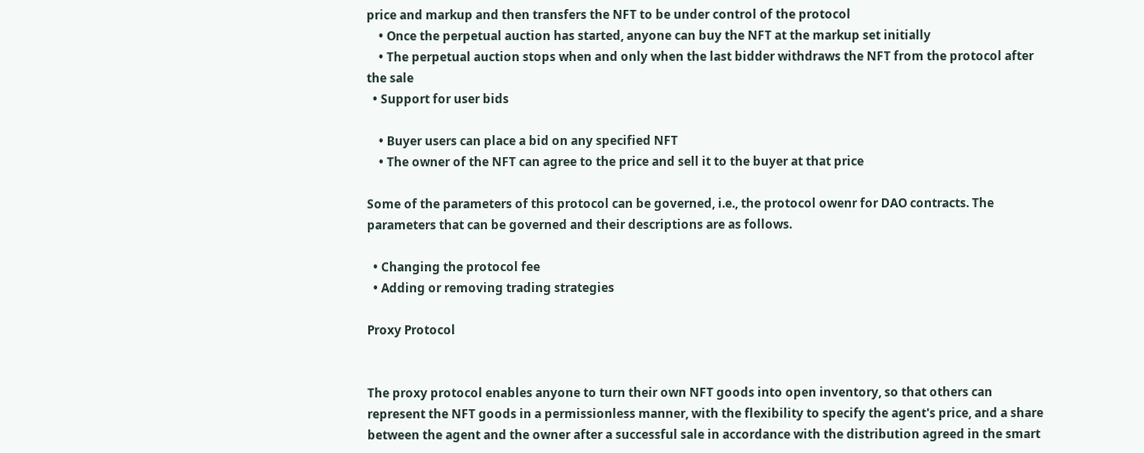price and markup and then transfers the NFT to be under control of the protocol
    • Once the perpetual auction has started, anyone can buy the NFT at the markup set initially
    • The perpetual auction stops when and only when the last bidder withdraws the NFT from the protocol after the sale
  • Support for user bids

    • Buyer users can place a bid on any specified NFT
    • The owner of the NFT can agree to the price and sell it to the buyer at that price

Some of the parameters of this protocol can be governed, i.e., the protocol owenr for DAO contracts. The parameters that can be governed and their descriptions are as follows.

  • Changing the protocol fee
  • Adding or removing trading strategies

Proxy Protocol


The proxy protocol enables anyone to turn their own NFT goods into open inventory, so that others can represent the NFT goods in a permissionless manner, with the flexibility to specify the agent's price, and a share between the agent and the owner after a successful sale in accordance with the distribution agreed in the smart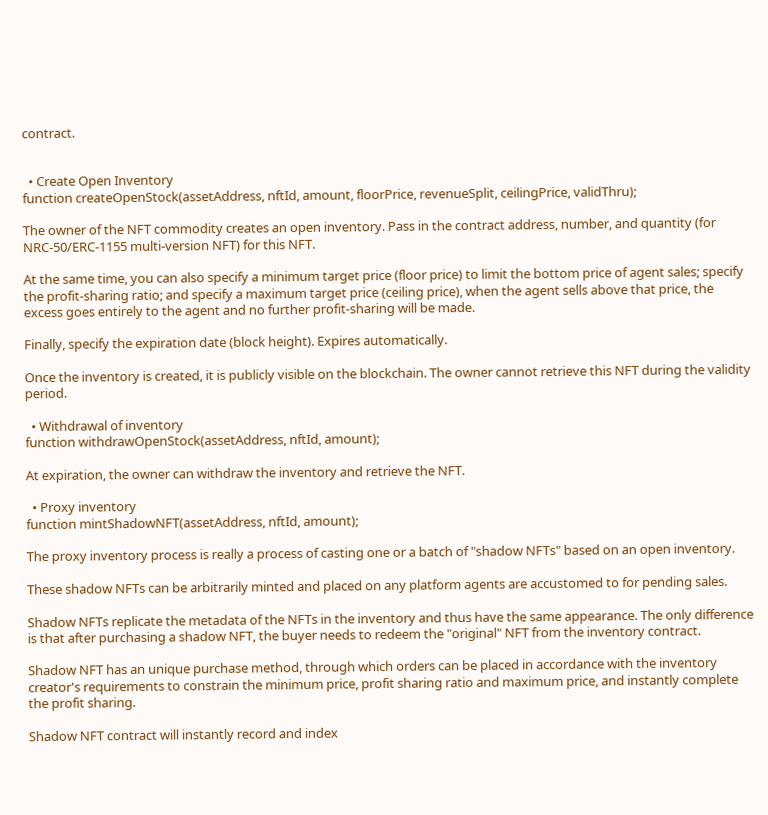contract.


  • Create Open Inventory
function createOpenStock(assetAddress, nftId, amount, floorPrice, revenueSplit, ceilingPrice, validThru);

The owner of the NFT commodity creates an open inventory. Pass in the contract address, number, and quantity (for NRC-50/ERC-1155 multi-version NFT) for this NFT.

At the same time, you can also specify a minimum target price (floor price) to limit the bottom price of agent sales; specify the profit-sharing ratio; and specify a maximum target price (ceiling price), when the agent sells above that price, the excess goes entirely to the agent and no further profit-sharing will be made.

Finally, specify the expiration date (block height). Expires automatically.

Once the inventory is created, it is publicly visible on the blockchain. The owner cannot retrieve this NFT during the validity period.

  • Withdrawal of inventory
function withdrawOpenStock(assetAddress, nftId, amount);

At expiration, the owner can withdraw the inventory and retrieve the NFT.

  • Proxy inventory
function mintShadowNFT(assetAddress, nftId, amount);

The proxy inventory process is really a process of casting one or a batch of "shadow NFTs" based on an open inventory.

These shadow NFTs can be arbitrarily minted and placed on any platform agents are accustomed to for pending sales.

Shadow NFTs replicate the metadata of the NFTs in the inventory and thus have the same appearance. The only difference is that after purchasing a shadow NFT, the buyer needs to redeem the "original" NFT from the inventory contract.

Shadow NFT has an unique purchase method, through which orders can be placed in accordance with the inventory creator's requirements to constrain the minimum price, profit sharing ratio and maximum price, and instantly complete the profit sharing.

Shadow NFT contract will instantly record and index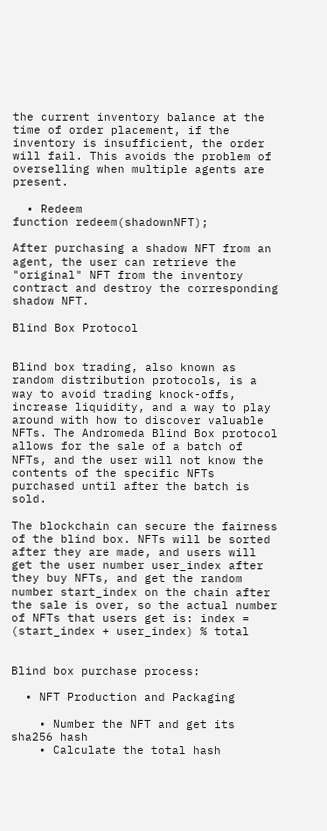the current inventory balance at the time of order placement, if the inventory is insufficient, the order will fail. This avoids the problem of overselling when multiple agents are present.

  • Redeem
function redeem(shadownNFT);

After purchasing a shadow NFT from an agent, the user can retrieve the "original" NFT from the inventory contract and destroy the corresponding shadow NFT.

Blind Box Protocol


Blind box trading, also known as random distribution protocols, is a way to avoid trading knock-offs, increase liquidity, and a way to play around with how to discover valuable NFTs. The Andromeda Blind Box protocol allows for the sale of a batch of NFTs, and the user will not know the contents of the specific NFTs purchased until after the batch is sold.

The blockchain can secure the fairness of the blind box. NFTs will be sorted after they are made, and users will get the user number user_index after they buy NFTs, and get the random number start_index on the chain after the sale is over, so the actual number of NFTs that users get is: index = (start_index + user_index) % total


Blind box purchase process:

  • NFT Production and Packaging

    • Number the NFT and get its sha256 hash
    • Calculate the total hash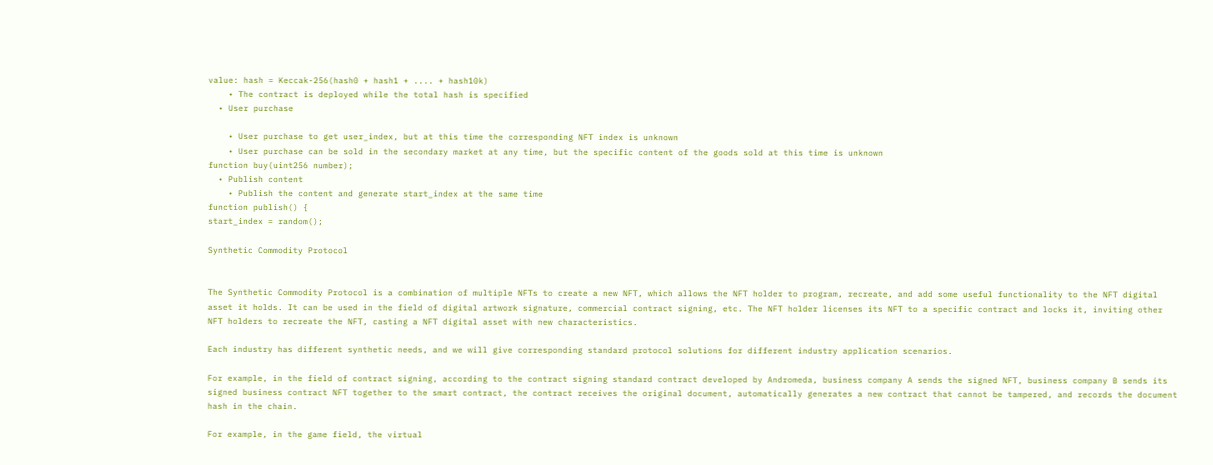value: hash = Keccak-256(hash0 + hash1 + .... + hash10k)
    • The contract is deployed while the total hash is specified
  • User purchase

    • User purchase to get user_index, but at this time the corresponding NFT index is unknown
    • User purchase can be sold in the secondary market at any time, but the specific content of the goods sold at this time is unknown
function buy(uint256 number);
  • Publish content
    • Publish the content and generate start_index at the same time
function publish() {
start_index = random();

Synthetic Commodity Protocol


The Synthetic Commodity Protocol is a combination of multiple NFTs to create a new NFT, which allows the NFT holder to program, recreate, and add some useful functionality to the NFT digital asset it holds. It can be used in the field of digital artwork signature, commercial contract signing, etc. The NFT holder licenses its NFT to a specific contract and locks it, inviting other NFT holders to recreate the NFT, casting a NFT digital asset with new characteristics.

Each industry has different synthetic needs, and we will give corresponding standard protocol solutions for different industry application scenarios.

For example, in the field of contract signing, according to the contract signing standard contract developed by Andromeda, business company A sends the signed NFT, business company B sends its signed business contract NFT together to the smart contract, the contract receives the original document, automatically generates a new contract that cannot be tampered, and records the document hash in the chain.

For example, in the game field, the virtual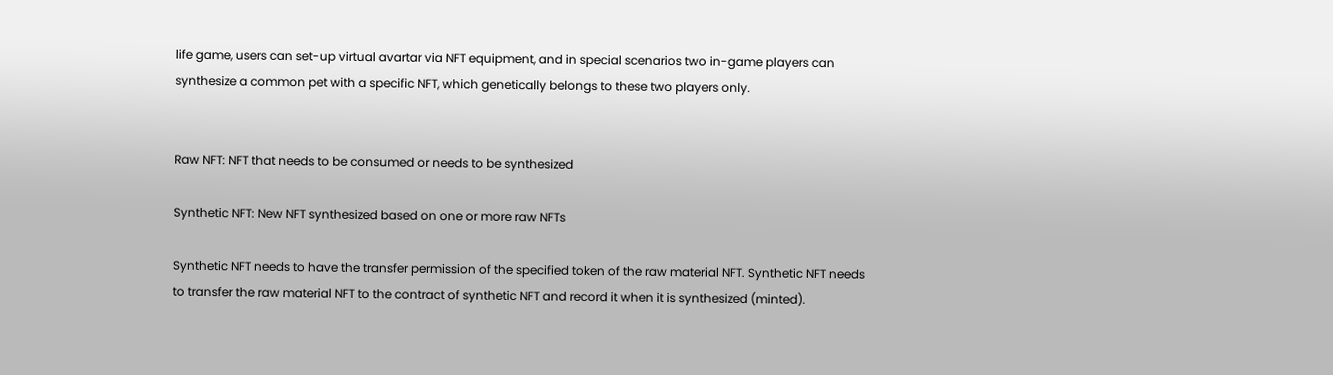life game, users can set-up virtual avartar via NFT equipment, and in special scenarios two in-game players can synthesize a common pet with a specific NFT, which genetically belongs to these two players only.


Raw NFT: NFT that needs to be consumed or needs to be synthesized

Synthetic NFT: New NFT synthesized based on one or more raw NFTs

Synthetic NFT needs to have the transfer permission of the specified token of the raw material NFT. Synthetic NFT needs to transfer the raw material NFT to the contract of synthetic NFT and record it when it is synthesized (minted).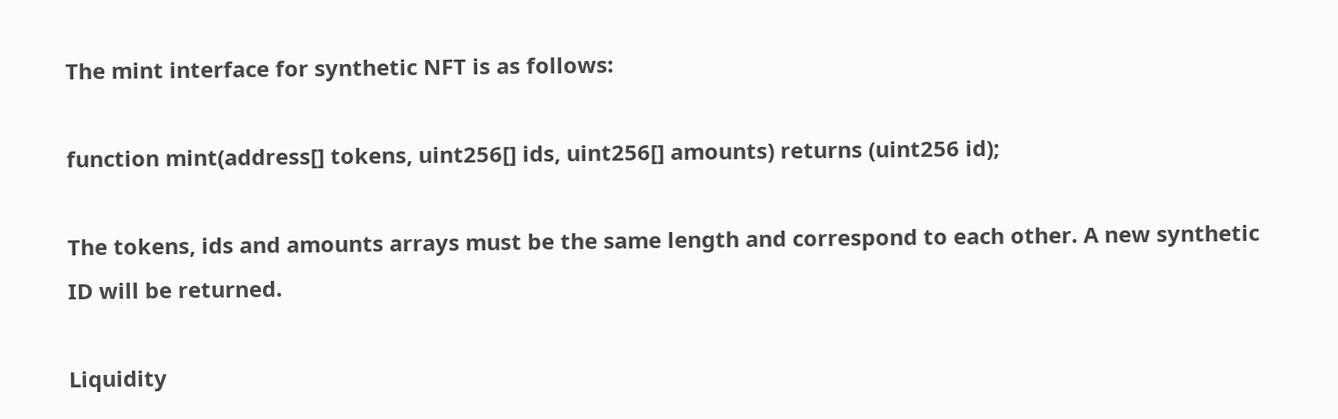The mint interface for synthetic NFT is as follows:

function mint(address[] tokens, uint256[] ids, uint256[] amounts) returns (uint256 id);

The tokens, ids and amounts arrays must be the same length and correspond to each other. A new synthetic ID will be returned.

Liquidity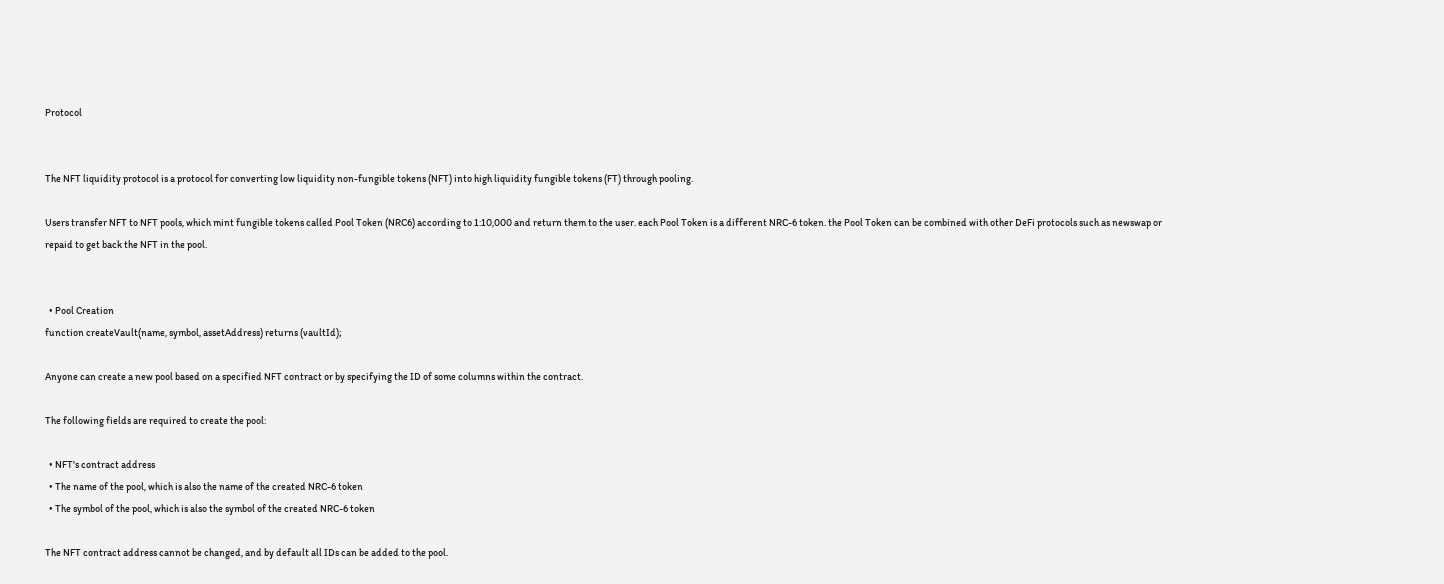Protocol


The NFT liquidity protocol is a protocol for converting low liquidity non-fungible tokens (NFT) into high liquidity fungible tokens (FT) through pooling.

Users transfer NFT to NFT pools, which mint fungible tokens called Pool Token (NRC6) according to 1:10,000 and return them to the user. each Pool Token is a different NRC-6 token. the Pool Token can be combined with other DeFi protocols such as newswap or repaid to get back the NFT in the pool.


  • Pool Creation
function createVault(name, symbol, assetAddress) returns (vaultId);

Anyone can create a new pool based on a specified NFT contract or by specifying the ID of some columns within the contract.

The following fields are required to create the pool:

  • NFT's contract address
  • The name of the pool, which is also the name of the created NRC-6 token
  • The symbol of the pool, which is also the symbol of the created NRC-6 token

The NFT contract address cannot be changed, and by default all IDs can be added to the pool.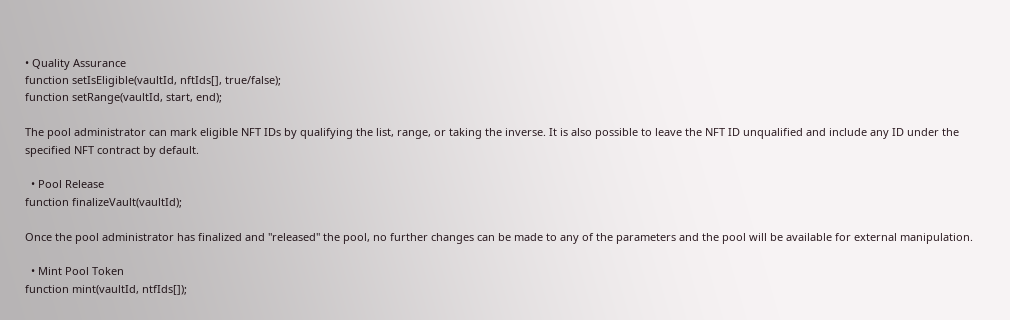• Quality Assurance
function setIsEligible(vaultId, nftIds[], true/false);
function setRange(vaultId, start, end);

The pool administrator can mark eligible NFT IDs by qualifying the list, range, or taking the inverse. It is also possible to leave the NFT ID unqualified and include any ID under the specified NFT contract by default.

  • Pool Release
function finalizeVault(vaultId);

Once the pool administrator has finalized and "released" the pool, no further changes can be made to any of the parameters and the pool will be available for external manipulation.

  • Mint Pool Token
function mint(vaultId, ntfIds[]);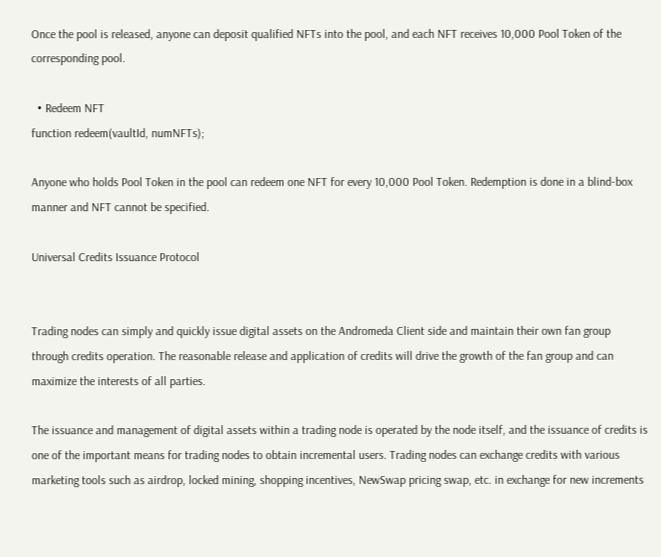Once the pool is released, anyone can deposit qualified NFTs into the pool, and each NFT receives 10,000 Pool Token of the corresponding pool.

  • Redeem NFT
function redeem(vaultId, numNFTs);

Anyone who holds Pool Token in the pool can redeem one NFT for every 10,000 Pool Token. Redemption is done in a blind-box manner and NFT cannot be specified.

Universal Credits Issuance Protocol


Trading nodes can simply and quickly issue digital assets on the Andromeda Client side and maintain their own fan group through credits operation. The reasonable release and application of credits will drive the growth of the fan group and can maximize the interests of all parties.

The issuance and management of digital assets within a trading node is operated by the node itself, and the issuance of credits is one of the important means for trading nodes to obtain incremental users. Trading nodes can exchange credits with various marketing tools such as airdrop, locked mining, shopping incentives, NewSwap pricing swap, etc. in exchange for new increments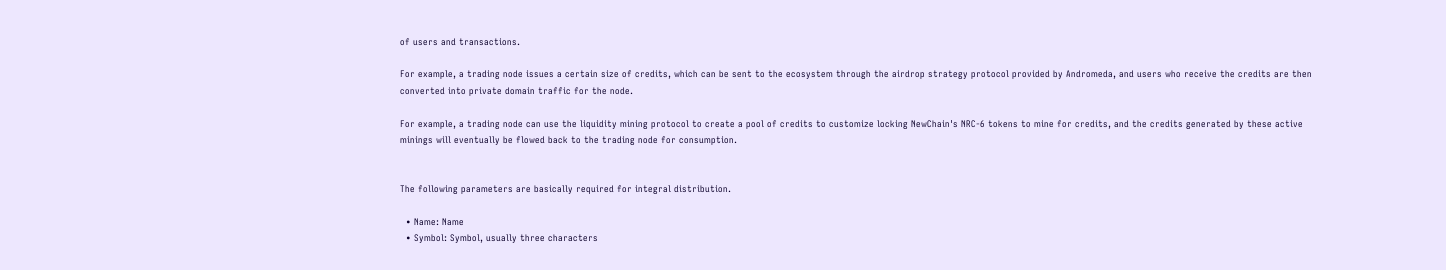of users and transactions.

For example, a trading node issues a certain size of credits, which can be sent to the ecosystem through the airdrop strategy protocol provided by Andromeda, and users who receive the credits are then converted into private domain traffic for the node.

For example, a trading node can use the liquidity mining protocol to create a pool of credits to customize locking NewChain's NRC-6 tokens to mine for credits, and the credits generated by these active minings will eventually be flowed back to the trading node for consumption.


The following parameters are basically required for integral distribution.

  • Name: Name
  • Symbol: Symbol, usually three characters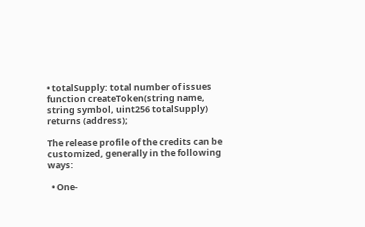• totalSupply: total number of issues
function createToken(string name, string symbol, uint256 totalSupply) returns (address);

The release profile of the credits can be customized, generally in the following ways:

  • One-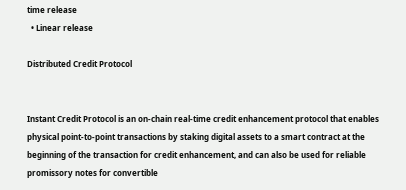time release
  • Linear release

Distributed Credit Protocol


Instant Credit Protocol is an on-chain real-time credit enhancement protocol that enables physical point-to-point transactions by staking digital assets to a smart contract at the beginning of the transaction for credit enhancement, and can also be used for reliable promissory notes for convertible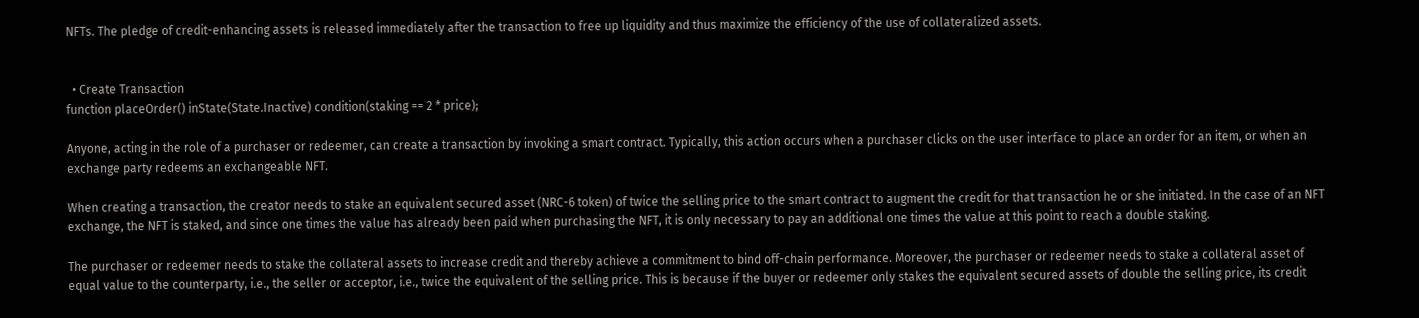NFTs. The pledge of credit-enhancing assets is released immediately after the transaction to free up liquidity and thus maximize the efficiency of the use of collateralized assets.


  • Create Transaction
function placeOrder() inState(State.Inactive) condition(staking == 2 * price);

Anyone, acting in the role of a purchaser or redeemer, can create a transaction by invoking a smart contract. Typically, this action occurs when a purchaser clicks on the user interface to place an order for an item, or when an exchange party redeems an exchangeable NFT.

When creating a transaction, the creator needs to stake an equivalent secured asset (NRC-6 token) of twice the selling price to the smart contract to augment the credit for that transaction he or she initiated. In the case of an NFT exchange, the NFT is staked, and since one times the value has already been paid when purchasing the NFT, it is only necessary to pay an additional one times the value at this point to reach a double staking.

The purchaser or redeemer needs to stake the collateral assets to increase credit and thereby achieve a commitment to bind off-chain performance. Moreover, the purchaser or redeemer needs to stake a collateral asset of equal value to the counterparty, i.e., the seller or acceptor, i.e., twice the equivalent of the selling price. This is because if the buyer or redeemer only stakes the equivalent secured assets of double the selling price, its credit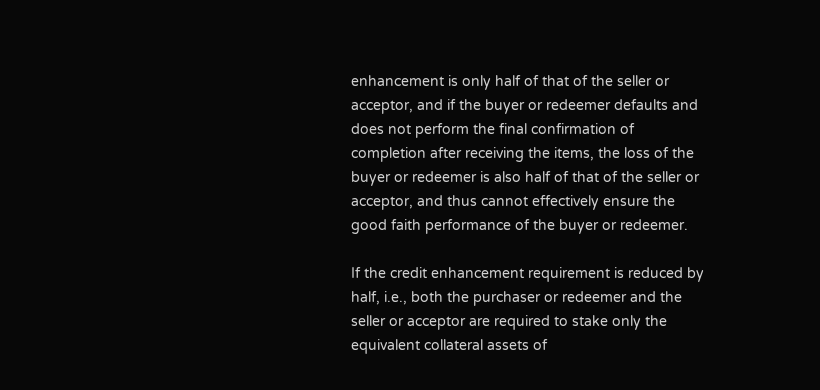enhancement is only half of that of the seller or acceptor, and if the buyer or redeemer defaults and does not perform the final confirmation of completion after receiving the items, the loss of the buyer or redeemer is also half of that of the seller or acceptor, and thus cannot effectively ensure the good faith performance of the buyer or redeemer.

If the credit enhancement requirement is reduced by half, i.e., both the purchaser or redeemer and the seller or acceptor are required to stake only the equivalent collateral assets of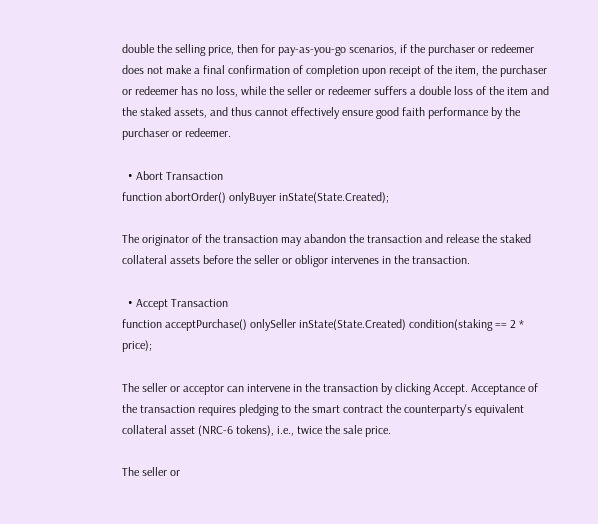double the selling price, then for pay-as-you-go scenarios, if the purchaser or redeemer does not make a final confirmation of completion upon receipt of the item, the purchaser or redeemer has no loss, while the seller or redeemer suffers a double loss of the item and the staked assets, and thus cannot effectively ensure good faith performance by the purchaser or redeemer.

  • Abort Transaction
function abortOrder() onlyBuyer inState(State.Created);

The originator of the transaction may abandon the transaction and release the staked collateral assets before the seller or obligor intervenes in the transaction.

  • Accept Transaction
function acceptPurchase() onlySeller inState(State.Created) condition(staking == 2 * price);

The seller or acceptor can intervene in the transaction by clicking Accept. Acceptance of the transaction requires pledging to the smart contract the counterparty's equivalent collateral asset (NRC-6 tokens), i.e., twice the sale price.

The seller or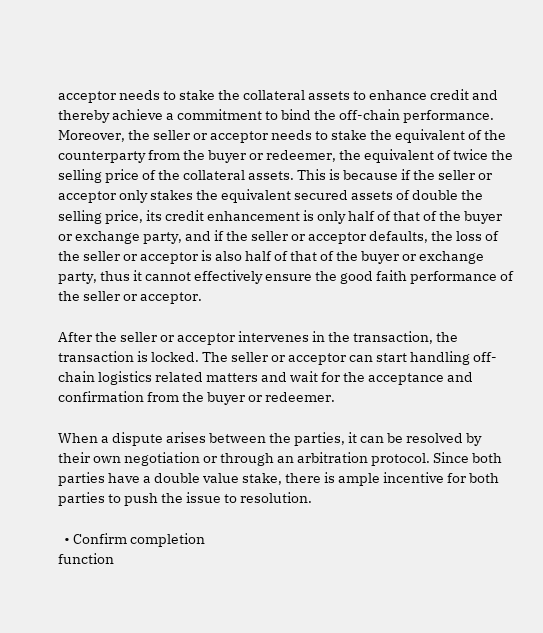acceptor needs to stake the collateral assets to enhance credit and thereby achieve a commitment to bind the off-chain performance. Moreover, the seller or acceptor needs to stake the equivalent of the counterparty from the buyer or redeemer, the equivalent of twice the selling price of the collateral assets. This is because if the seller or acceptor only stakes the equivalent secured assets of double the selling price, its credit enhancement is only half of that of the buyer or exchange party, and if the seller or acceptor defaults, the loss of the seller or acceptor is also half of that of the buyer or exchange party, thus it cannot effectively ensure the good faith performance of the seller or acceptor.

After the seller or acceptor intervenes in the transaction, the transaction is locked. The seller or acceptor can start handling off-chain logistics related matters and wait for the acceptance and confirmation from the buyer or redeemer.

When a dispute arises between the parties, it can be resolved by their own negotiation or through an arbitration protocol. Since both parties have a double value stake, there is ample incentive for both parties to push the issue to resolution.

  • Confirm completion
function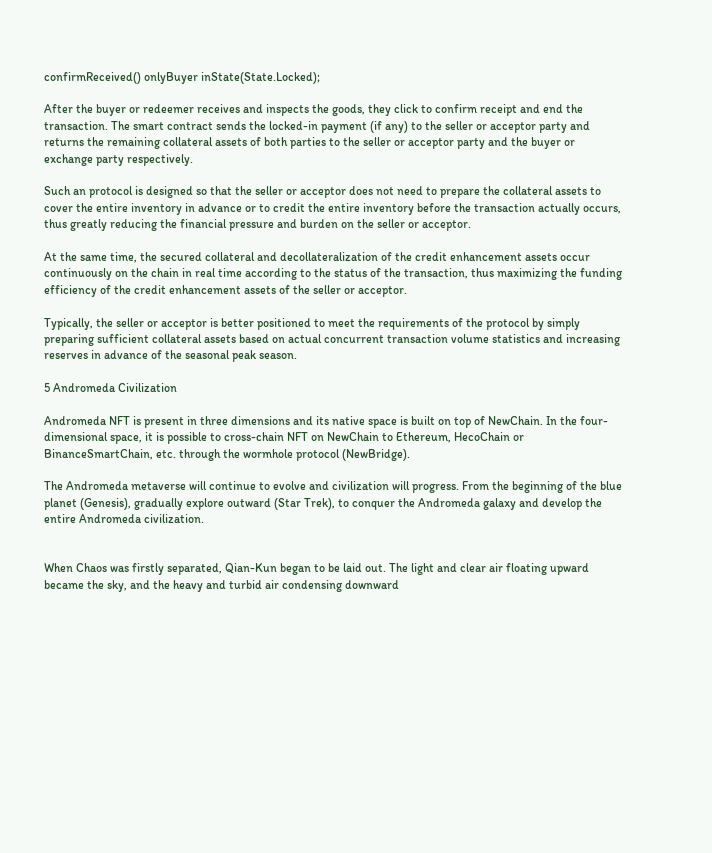confirmReceived() onlyBuyer inState(State.Locked);

After the buyer or redeemer receives and inspects the goods, they click to confirm receipt and end the transaction. The smart contract sends the locked-in payment (if any) to the seller or acceptor party and returns the remaining collateral assets of both parties to the seller or acceptor party and the buyer or exchange party respectively.

Such an protocol is designed so that the seller or acceptor does not need to prepare the collateral assets to cover the entire inventory in advance or to credit the entire inventory before the transaction actually occurs, thus greatly reducing the financial pressure and burden on the seller or acceptor.

At the same time, the secured collateral and decollateralization of the credit enhancement assets occur continuously on the chain in real time according to the status of the transaction, thus maximizing the funding efficiency of the credit enhancement assets of the seller or acceptor.

Typically, the seller or acceptor is better positioned to meet the requirements of the protocol by simply preparing sufficient collateral assets based on actual concurrent transaction volume statistics and increasing reserves in advance of the seasonal peak season.

5 Andromeda Civilization

Andromeda NFT is present in three dimensions and its native space is built on top of NewChain. In the four-dimensional space, it is possible to cross-chain NFT on NewChain to Ethereum, HecoChain or BinanceSmartChain, etc. through the wormhole protocol (NewBridge).

The Andromeda metaverse will continue to evolve and civilization will progress. From the beginning of the blue planet (Genesis), gradually explore outward (Star Trek), to conquer the Andromeda galaxy and develop the entire Andromeda civilization.


When Chaos was firstly separated, Qian-Kun began to be laid out. The light and clear air floating upward became the sky, and the heavy and turbid air condensing downward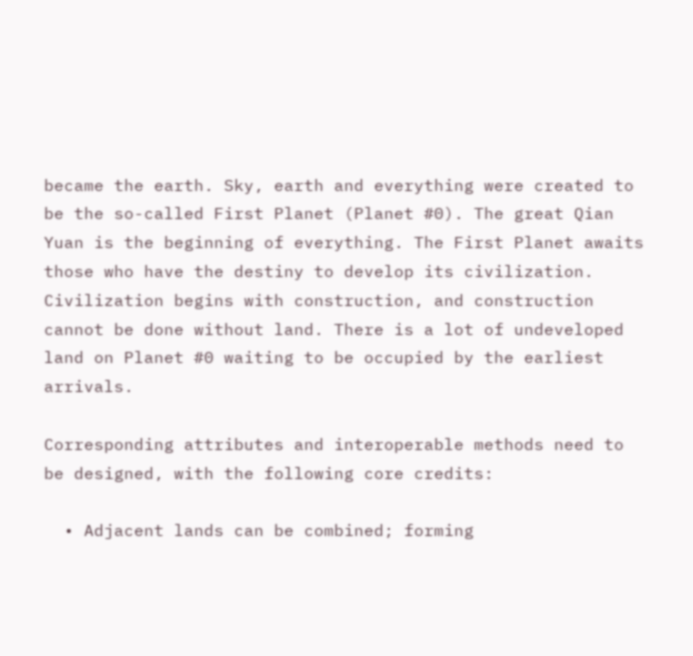became the earth. Sky, earth and everything were created to be the so-called First Planet (Planet #0). The great Qian Yuan is the beginning of everything. The First Planet awaits those who have the destiny to develop its civilization. Civilization begins with construction, and construction cannot be done without land. There is a lot of undeveloped land on Planet #0 waiting to be occupied by the earliest arrivals.

Corresponding attributes and interoperable methods need to be designed, with the following core credits:

  • Adjacent lands can be combined; forming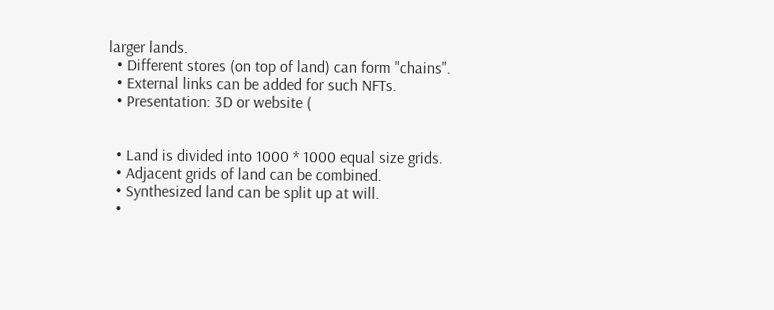larger lands.
  • Different stores (on top of land) can form "chains".
  • External links can be added for such NFTs.
  • Presentation: 3D or website (


  • Land is divided into 1000 * 1000 equal size grids.
  • Adjacent grids of land can be combined.
  • Synthesized land can be split up at will.
  •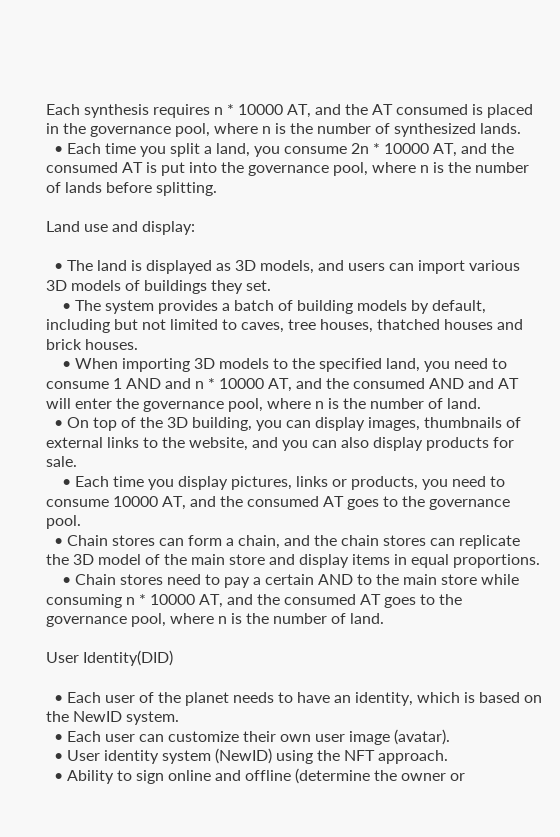Each synthesis requires n * 10000 AT, and the AT consumed is placed in the governance pool, where n is the number of synthesized lands.
  • Each time you split a land, you consume 2n * 10000 AT, and the consumed AT is put into the governance pool, where n is the number of lands before splitting.

Land use and display:

  • The land is displayed as 3D models, and users can import various 3D models of buildings they set.
    • The system provides a batch of building models by default, including but not limited to caves, tree houses, thatched houses and brick houses.
    • When importing 3D models to the specified land, you need to consume 1 AND and n * 10000 AT, and the consumed AND and AT will enter the governance pool, where n is the number of land.
  • On top of the 3D building, you can display images, thumbnails of external links to the website, and you can also display products for sale.
    • Each time you display pictures, links or products, you need to consume 10000 AT, and the consumed AT goes to the governance pool.
  • Chain stores can form a chain, and the chain stores can replicate the 3D model of the main store and display items in equal proportions.
    • Chain stores need to pay a certain AND to the main store while consuming n * 10000 AT, and the consumed AT goes to the governance pool, where n is the number of land.

User Identity(DID)

  • Each user of the planet needs to have an identity, which is based on the NewID system.
  • Each user can customize their own user image (avatar).
  • User identity system (NewID) using the NFT approach.
  • Ability to sign online and offline (determine the owner or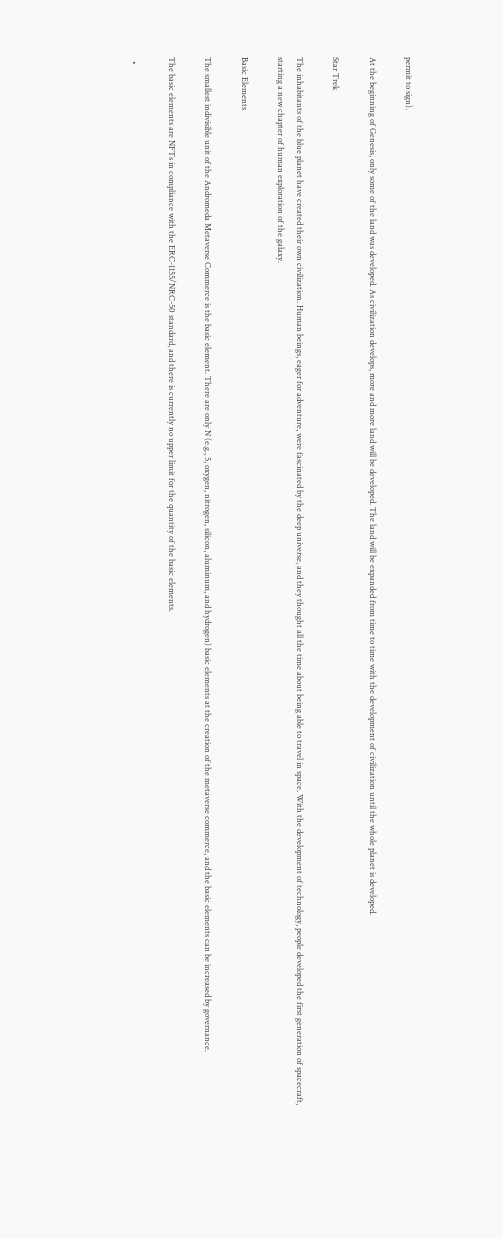permit to sign).

At the beginning of Genesis, only some of the land was developed. As civilization develops, more and more land will be developed. The land will be expanded from time to time with the development of civilization until the whole planet is developed.

Star Trek

The inhabitants of the blue planet have created their own civilization. Human beings, eager for adventure, were fascinated by the deep universe, and they thought all the time about being able to travel in space. With the development of technology, people developed the first generation of spacecraft, starting a new chapter of human exploration of the galaxy.

Basic Elements

The smallest indivisible unit of the Andromeda Metaverse Commerce is the basic element. There are only N (e.g., 5, oxygen, nitrogen, silicon, aluminum, and hydrogen) basic elements at the creation of the metaverse commerce, and the basic elements can be increased by governance.

The basic elements are NFTs in compliance with the ERC-1155/NRC-50 standard, and there is currently no upper limit for the quantity of the basic elements.

  •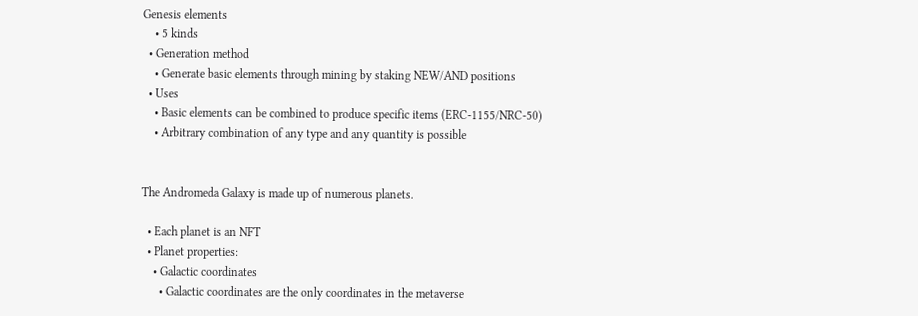Genesis elements
    • 5 kinds
  • Generation method
    • Generate basic elements through mining by staking NEW/AND positions
  • Uses
    • Basic elements can be combined to produce specific items (ERC-1155/NRC-50)
    • Arbitrary combination of any type and any quantity is possible


The Andromeda Galaxy is made up of numerous planets.

  • Each planet is an NFT
  • Planet properties:
    • Galactic coordinates
      • Galactic coordinates are the only coordinates in the metaverse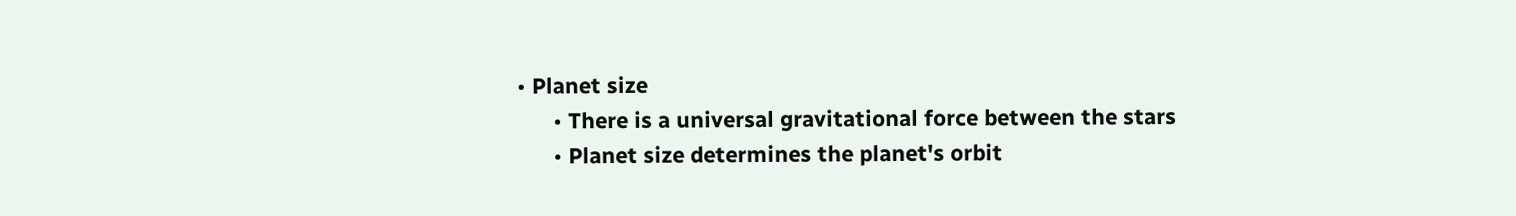• Planet size
      • There is a universal gravitational force between the stars
      • Planet size determines the planet's orbit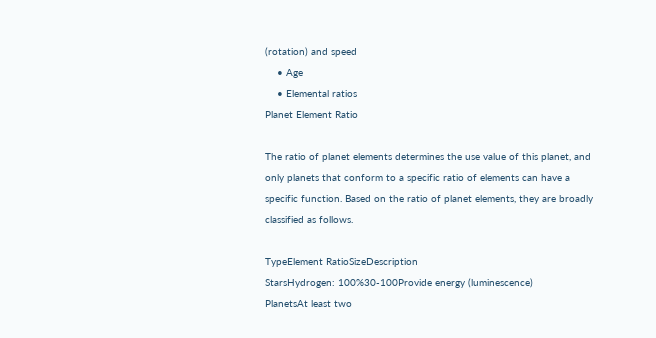(rotation) and speed
    • Age
    • Elemental ratios
Planet Element Ratio

The ratio of planet elements determines the use value of this planet, and only planets that conform to a specific ratio of elements can have a specific function. Based on the ratio of planet elements, they are broadly classified as follows.

TypeElement RatioSizeDescription
StarsHydrogen: 100%30-100Provide energy (luminescence)
PlanetsAt least two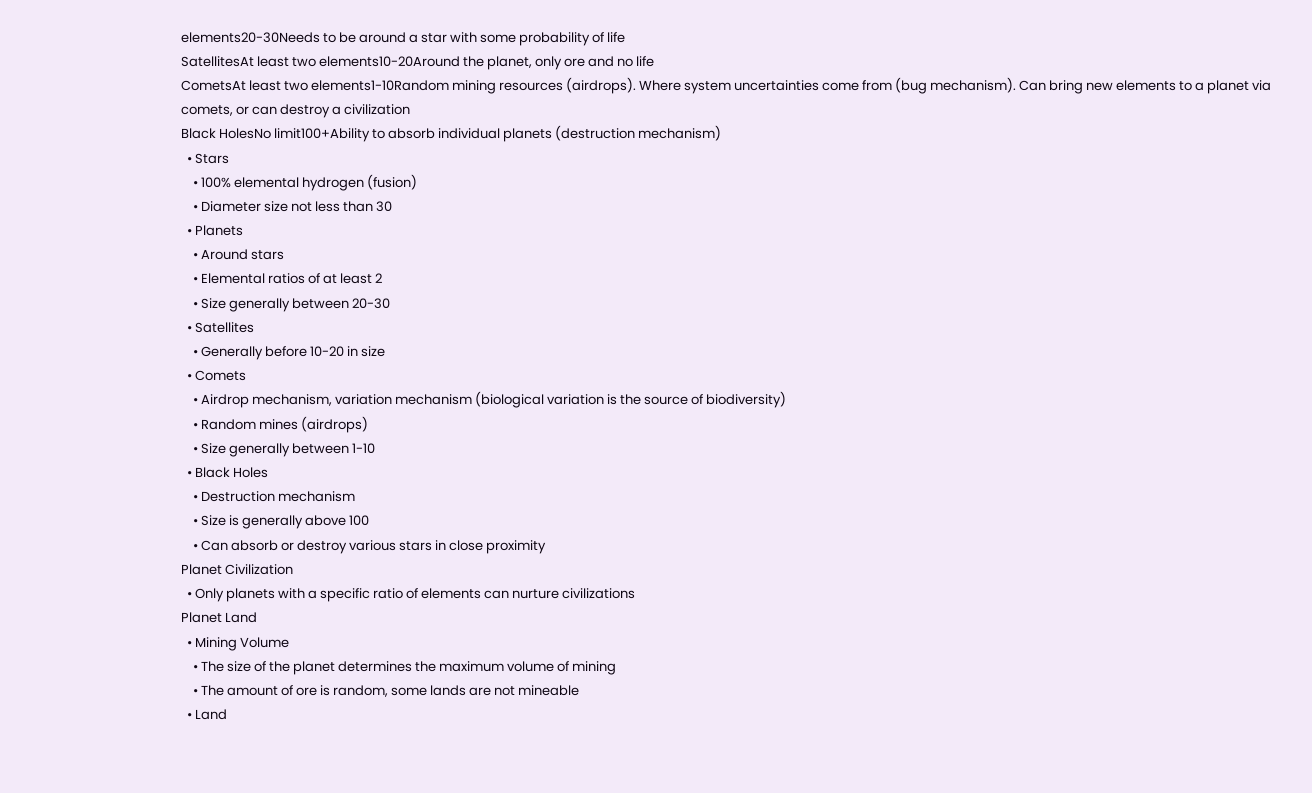elements20-30Needs to be around a star with some probability of life
SatellitesAt least two elements10-20Around the planet, only ore and no life
CometsAt least two elements1-10Random mining resources (airdrops). Where system uncertainties come from (bug mechanism). Can bring new elements to a planet via comets, or can destroy a civilization
Black HolesNo limit100+Ability to absorb individual planets (destruction mechanism)
  • Stars
    • 100% elemental hydrogen (fusion)
    • Diameter size not less than 30
  • Planets
    • Around stars
    • Elemental ratios of at least 2
    • Size generally between 20-30
  • Satellites
    • Generally before 10-20 in size
  • Comets
    • Airdrop mechanism, variation mechanism (biological variation is the source of biodiversity)
    • Random mines (airdrops)
    • Size generally between 1-10
  • Black Holes
    • Destruction mechanism
    • Size is generally above 100
    • Can absorb or destroy various stars in close proximity
Planet Civilization
  • Only planets with a specific ratio of elements can nurture civilizations
Planet Land
  • Mining Volume
    • The size of the planet determines the maximum volume of mining
    • The amount of ore is random, some lands are not mineable
  • Land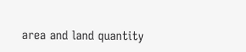area and land quantity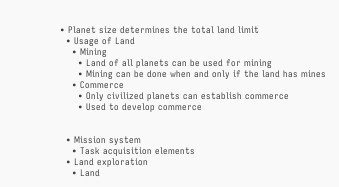• Planet size determines the total land limit
  • Usage of Land
    • Mining
      • Land of all planets can be used for mining
      • Mining can be done when and only if the land has mines
    • Commerce
      • Only civilized planets can establish commerce
      • Used to develop commerce


  • Mission system
    • Task acquisition elements
  • Land exploration
    • Land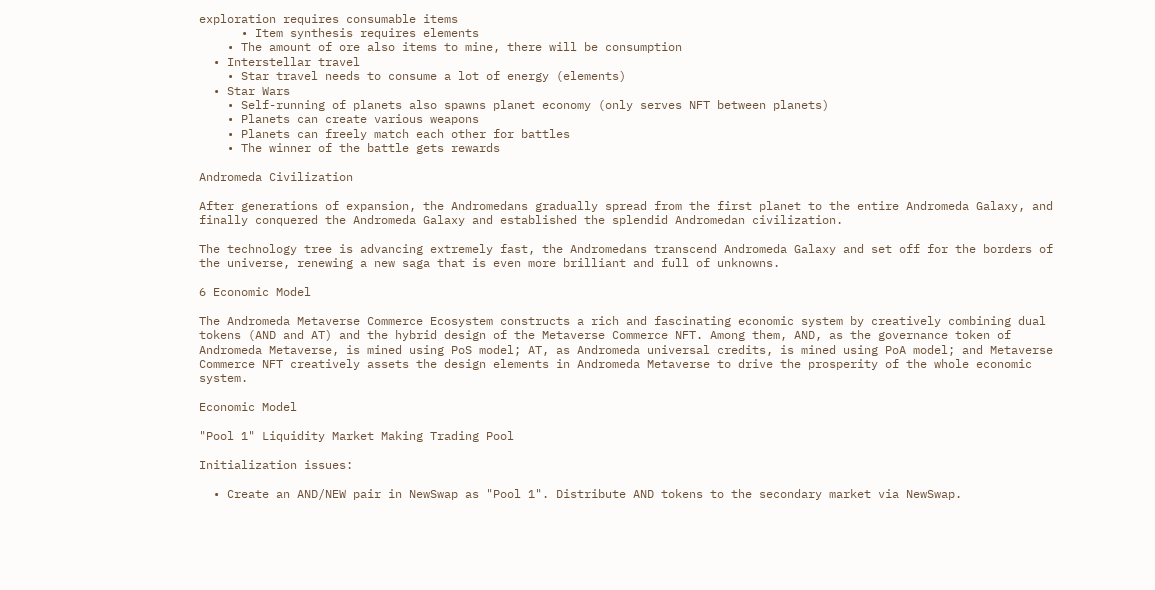exploration requires consumable items
      • Item synthesis requires elements
    • The amount of ore also items to mine, there will be consumption
  • Interstellar travel
    • Star travel needs to consume a lot of energy (elements)
  • Star Wars
    • Self-running of planets also spawns planet economy (only serves NFT between planets)
    • Planets can create various weapons
    • Planets can freely match each other for battles
    • The winner of the battle gets rewards

Andromeda Civilization

After generations of expansion, the Andromedans gradually spread from the first planet to the entire Andromeda Galaxy, and finally conquered the Andromeda Galaxy and established the splendid Andromedan civilization.

The technology tree is advancing extremely fast, the Andromedans transcend Andromeda Galaxy and set off for the borders of the universe, renewing a new saga that is even more brilliant and full of unknowns.

6 Economic Model

The Andromeda Metaverse Commerce Ecosystem constructs a rich and fascinating economic system by creatively combining dual tokens (AND and AT) and the hybrid design of the Metaverse Commerce NFT. Among them, AND, as the governance token of Andromeda Metaverse, is mined using PoS model; AT, as Andromeda universal credits, is mined using PoA model; and Metaverse Commerce NFT creatively assets the design elements in Andromeda Metaverse to drive the prosperity of the whole economic system.

Economic Model

"Pool 1" Liquidity Market Making Trading Pool

Initialization issues:

  • Create an AND/NEW pair in NewSwap as "Pool 1". Distribute AND tokens to the secondary market via NewSwap.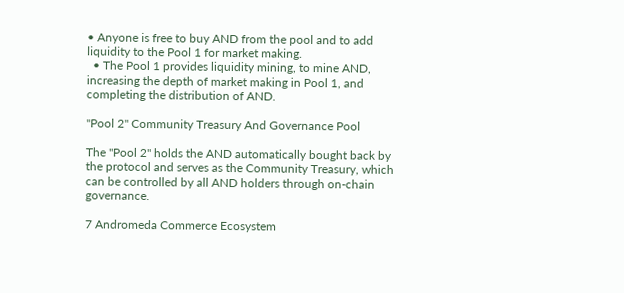• Anyone is free to buy AND from the pool and to add liquidity to the Pool 1 for market making.
  • The Pool 1 provides liquidity mining, to mine AND, increasing the depth of market making in Pool 1, and completing the distribution of AND.

"Pool 2" Community Treasury And Governance Pool

The "Pool 2" holds the AND automatically bought back by the protocol and serves as the Community Treasury, which can be controlled by all AND holders through on-chain governance.

7 Andromeda Commerce Ecosystem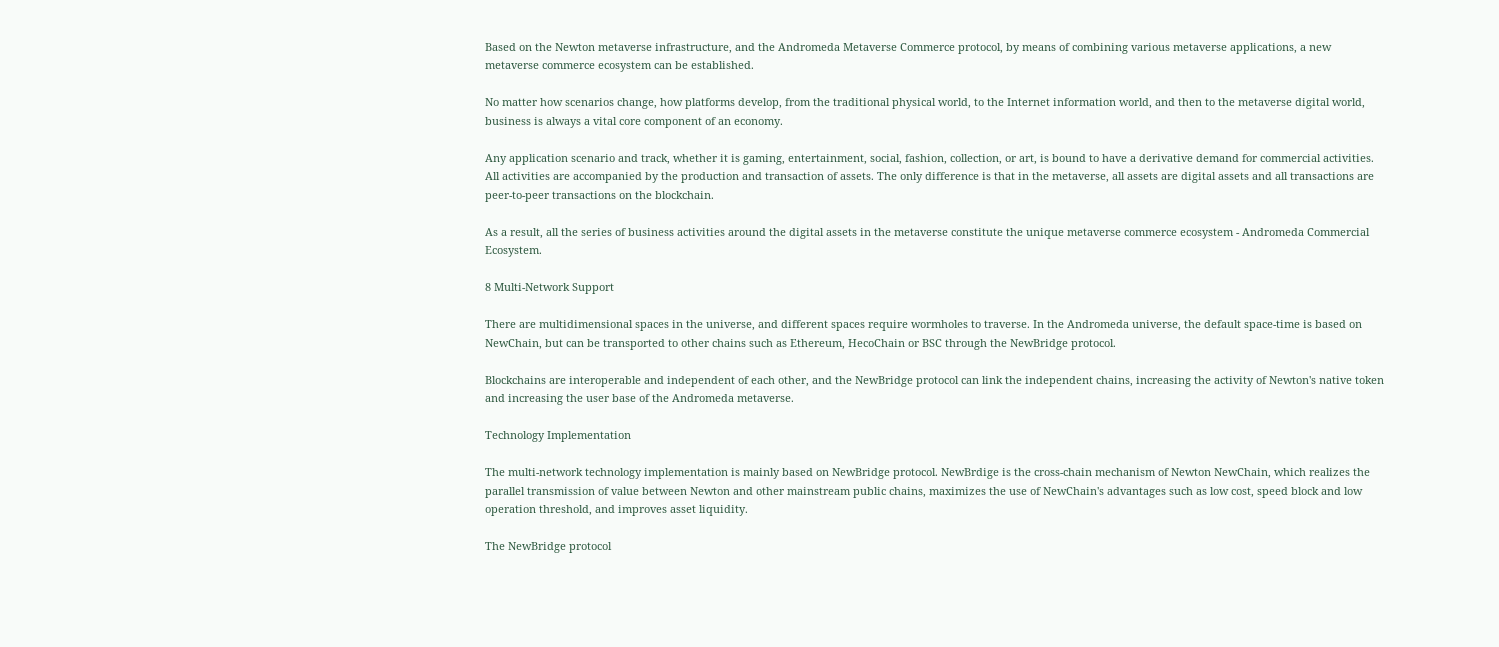Based on the Newton metaverse infrastructure, and the Andromeda Metaverse Commerce protocol, by means of combining various metaverse applications, a new metaverse commerce ecosystem can be established.

No matter how scenarios change, how platforms develop, from the traditional physical world, to the Internet information world, and then to the metaverse digital world, business is always a vital core component of an economy.

Any application scenario and track, whether it is gaming, entertainment, social, fashion, collection, or art, is bound to have a derivative demand for commercial activities. All activities are accompanied by the production and transaction of assets. The only difference is that in the metaverse, all assets are digital assets and all transactions are peer-to-peer transactions on the blockchain.

As a result, all the series of business activities around the digital assets in the metaverse constitute the unique metaverse commerce ecosystem - Andromeda Commercial Ecosystem.

8 Multi-Network Support

There are multidimensional spaces in the universe, and different spaces require wormholes to traverse. In the Andromeda universe, the default space-time is based on NewChain, but can be transported to other chains such as Ethereum, HecoChain or BSC through the NewBridge protocol.

Blockchains are interoperable and independent of each other, and the NewBridge protocol can link the independent chains, increasing the activity of Newton's native token and increasing the user base of the Andromeda metaverse.

Technology Implementation

The multi-network technology implementation is mainly based on NewBridge protocol. NewBrdige is the cross-chain mechanism of Newton NewChain, which realizes the parallel transmission of value between Newton and other mainstream public chains, maximizes the use of NewChain's advantages such as low cost, speed block and low operation threshold, and improves asset liquidity.

The NewBridge protocol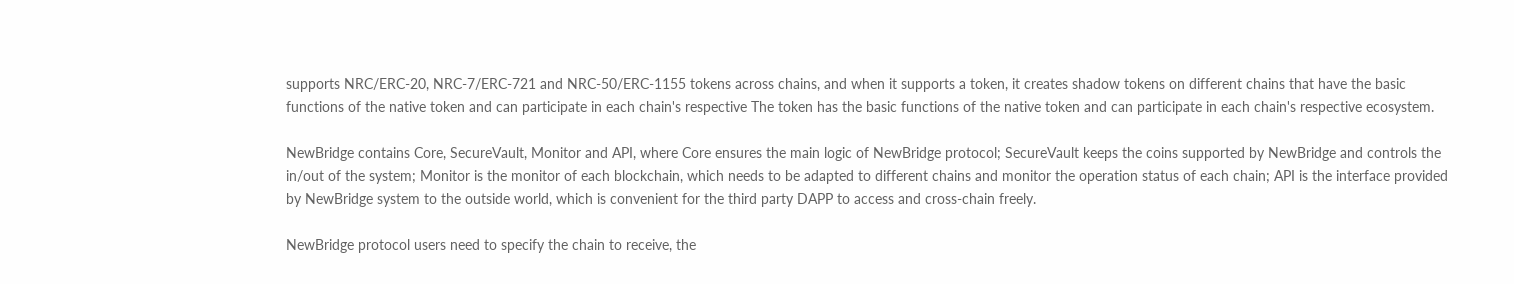supports NRC/ERC-20, NRC-7/ERC-721 and NRC-50/ERC-1155 tokens across chains, and when it supports a token, it creates shadow tokens on different chains that have the basic functions of the native token and can participate in each chain's respective The token has the basic functions of the native token and can participate in each chain's respective ecosystem.

NewBridge contains Core, SecureVault, Monitor and API, where Core ensures the main logic of NewBridge protocol; SecureVault keeps the coins supported by NewBridge and controls the in/out of the system; Monitor is the monitor of each blockchain, which needs to be adapted to different chains and monitor the operation status of each chain; API is the interface provided by NewBridge system to the outside world, which is convenient for the third party DAPP to access and cross-chain freely.

NewBridge protocol users need to specify the chain to receive, the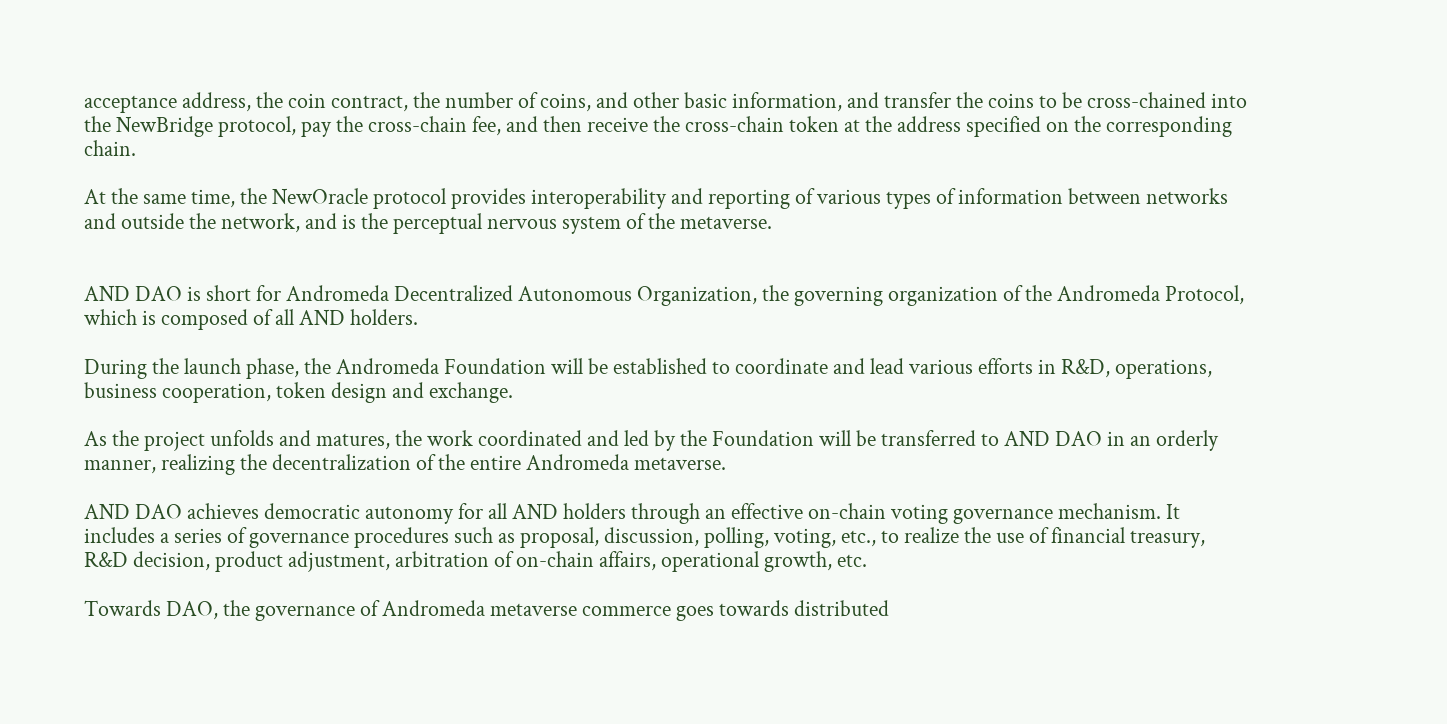acceptance address, the coin contract, the number of coins, and other basic information, and transfer the coins to be cross-chained into the NewBridge protocol, pay the cross-chain fee, and then receive the cross-chain token at the address specified on the corresponding chain.

At the same time, the NewOracle protocol provides interoperability and reporting of various types of information between networks and outside the network, and is the perceptual nervous system of the metaverse.


AND DAO is short for Andromeda Decentralized Autonomous Organization, the governing organization of the Andromeda Protocol, which is composed of all AND holders.

During the launch phase, the Andromeda Foundation will be established to coordinate and lead various efforts in R&D, operations, business cooperation, token design and exchange.

As the project unfolds and matures, the work coordinated and led by the Foundation will be transferred to AND DAO in an orderly manner, realizing the decentralization of the entire Andromeda metaverse.

AND DAO achieves democratic autonomy for all AND holders through an effective on-chain voting governance mechanism. It includes a series of governance procedures such as proposal, discussion, polling, voting, etc., to realize the use of financial treasury, R&D decision, product adjustment, arbitration of on-chain affairs, operational growth, etc.

Towards DAO, the governance of Andromeda metaverse commerce goes towards distributed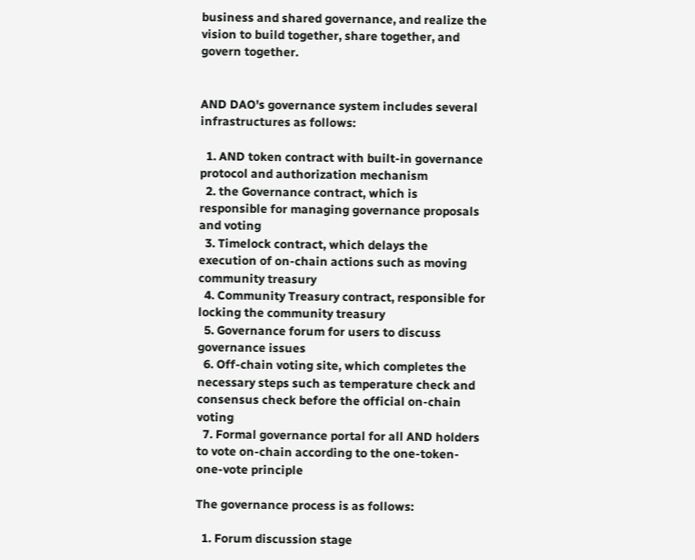business and shared governance, and realize the vision to build together, share together, and govern together.


AND DAO's governance system includes several infrastructures as follows:

  1. AND token contract with built-in governance protocol and authorization mechanism
  2. the Governance contract, which is responsible for managing governance proposals and voting
  3. Timelock contract, which delays the execution of on-chain actions such as moving community treasury
  4. Community Treasury contract, responsible for locking the community treasury
  5. Governance forum for users to discuss governance issues
  6. Off-chain voting site, which completes the necessary steps such as temperature check and consensus check before the official on-chain voting
  7. Formal governance portal for all AND holders to vote on-chain according to the one-token-one-vote principle

The governance process is as follows:

  1. Forum discussion stage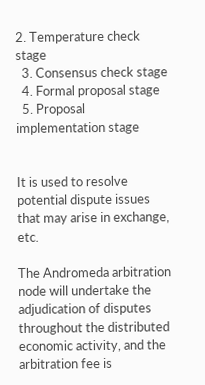2. Temperature check stage
  3. Consensus check stage
  4. Formal proposal stage
  5. Proposal implementation stage


It is used to resolve potential dispute issues that may arise in exchange, etc.

The Andromeda arbitration node will undertake the adjudication of disputes throughout the distributed economic activity, and the arbitration fee is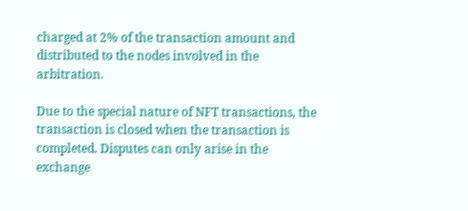charged at 2% of the transaction amount and distributed to the nodes involved in the arbitration.

Due to the special nature of NFT transactions, the transaction is closed when the transaction is completed. Disputes can only arise in the exchange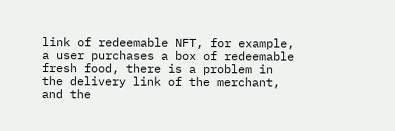link of redeemable NFT, for example, a user purchases a box of redeemable fresh food, there is a problem in the delivery link of the merchant, and the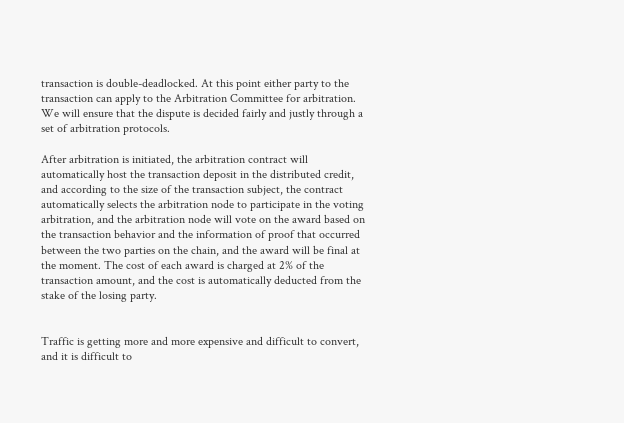transaction is double-deadlocked. At this point either party to the transaction can apply to the Arbitration Committee for arbitration. We will ensure that the dispute is decided fairly and justly through a set of arbitration protocols.

After arbitration is initiated, the arbitration contract will automatically host the transaction deposit in the distributed credit, and according to the size of the transaction subject, the contract automatically selects the arbitration node to participate in the voting arbitration, and the arbitration node will vote on the award based on the transaction behavior and the information of proof that occurred between the two parties on the chain, and the award will be final at the moment. The cost of each award is charged at 2% of the transaction amount, and the cost is automatically deducted from the stake of the losing party.


Traffic is getting more and more expensive and difficult to convert, and it is difficult to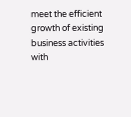meet the efficient growth of existing business activities with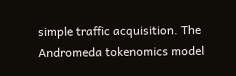simple traffic acquisition. The Andromeda tokenomics model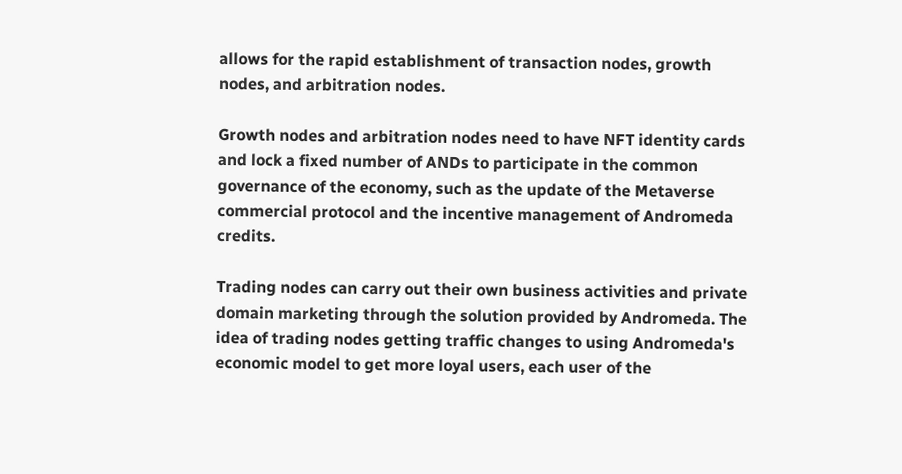allows for the rapid establishment of transaction nodes, growth nodes, and arbitration nodes.

Growth nodes and arbitration nodes need to have NFT identity cards and lock a fixed number of ANDs to participate in the common governance of the economy, such as the update of the Metaverse commercial protocol and the incentive management of Andromeda credits.

Trading nodes can carry out their own business activities and private domain marketing through the solution provided by Andromeda. The idea of trading nodes getting traffic changes to using Andromeda's economic model to get more loyal users, each user of the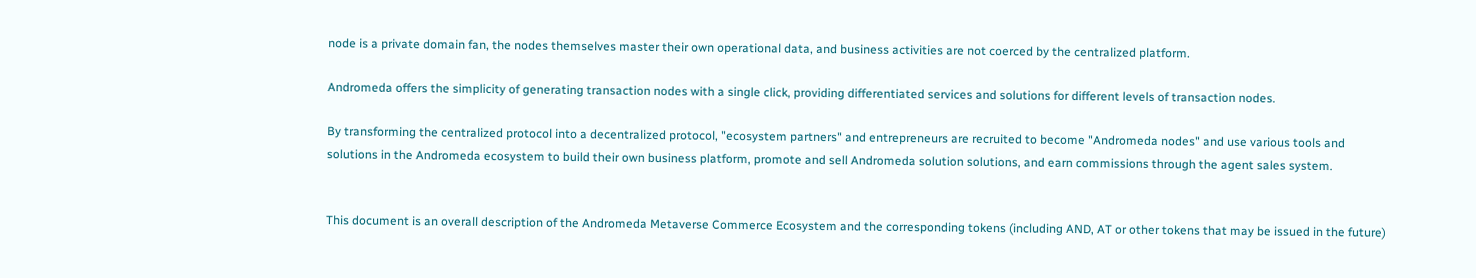node is a private domain fan, the nodes themselves master their own operational data, and business activities are not coerced by the centralized platform.

Andromeda offers the simplicity of generating transaction nodes with a single click, providing differentiated services and solutions for different levels of transaction nodes.

By transforming the centralized protocol into a decentralized protocol, "ecosystem partners" and entrepreneurs are recruited to become "Andromeda nodes" and use various tools and solutions in the Andromeda ecosystem to build their own business platform, promote and sell Andromeda solution solutions, and earn commissions through the agent sales system.


This document is an overall description of the Andromeda Metaverse Commerce Ecosystem and the corresponding tokens (including AND, AT or other tokens that may be issued in the future)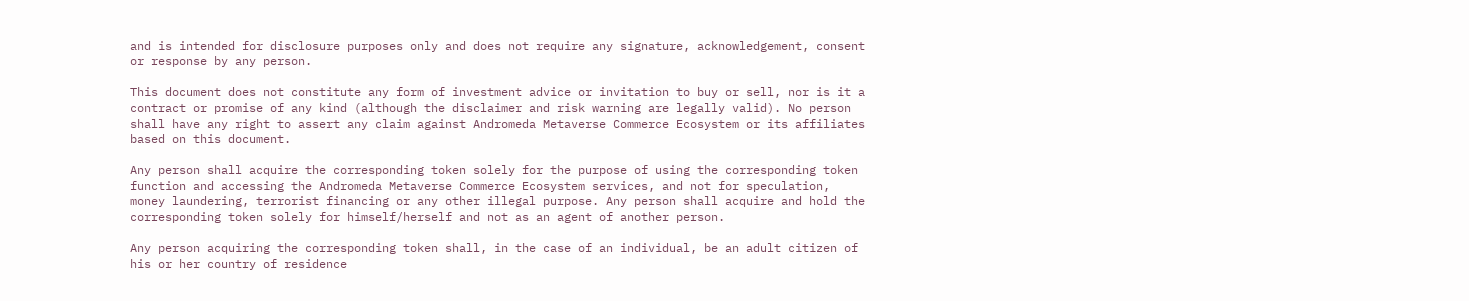and is intended for disclosure purposes only and does not require any signature, acknowledgement, consent or response by any person.

This document does not constitute any form of investment advice or invitation to buy or sell, nor is it a contract or promise of any kind (although the disclaimer and risk warning are legally valid). No person shall have any right to assert any claim against Andromeda Metaverse Commerce Ecosystem or its affiliates based on this document.

Any person shall acquire the corresponding token solely for the purpose of using the corresponding token function and accessing the Andromeda Metaverse Commerce Ecosystem services, and not for speculation, money laundering, terrorist financing or any other illegal purpose. Any person shall acquire and hold the corresponding token solely for himself/herself and not as an agent of another person.

Any person acquiring the corresponding token shall, in the case of an individual, be an adult citizen of his or her country of residence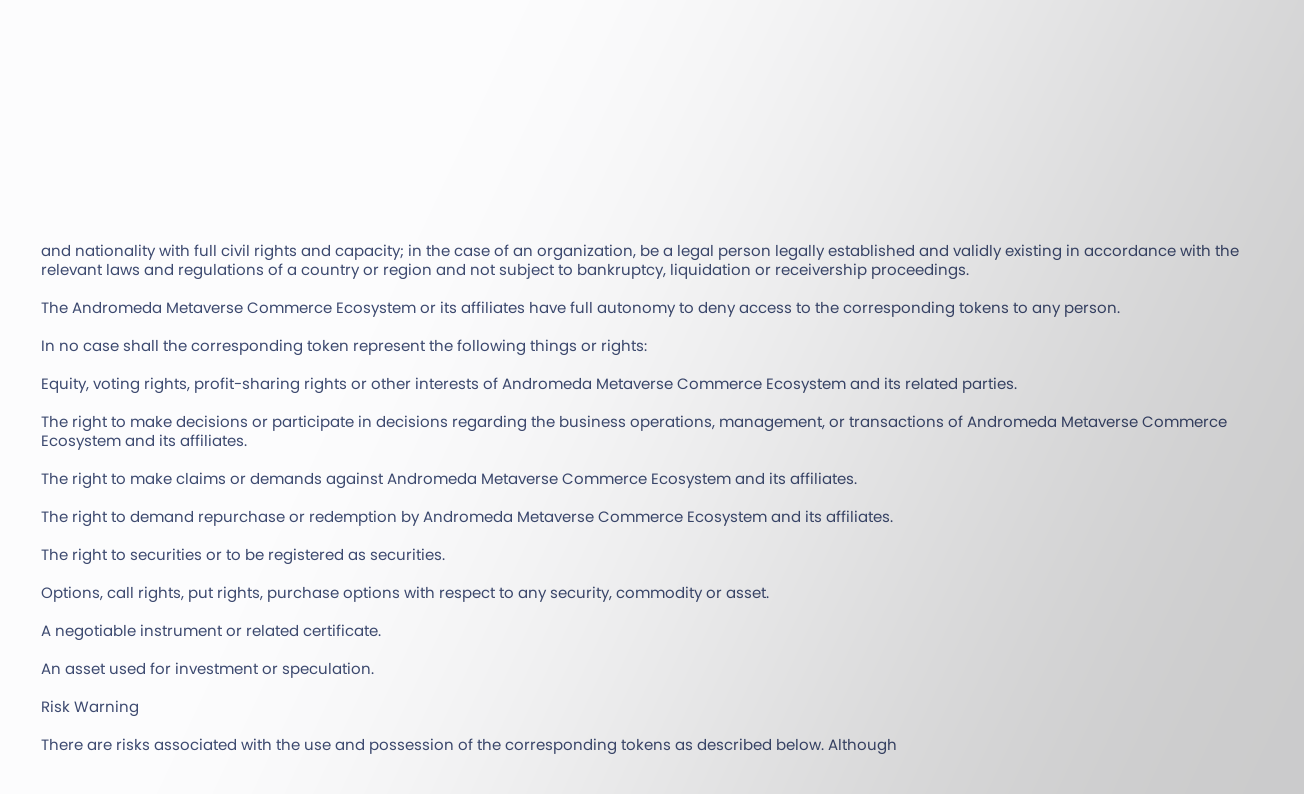and nationality with full civil rights and capacity; in the case of an organization, be a legal person legally established and validly existing in accordance with the relevant laws and regulations of a country or region and not subject to bankruptcy, liquidation or receivership proceedings.

The Andromeda Metaverse Commerce Ecosystem or its affiliates have full autonomy to deny access to the corresponding tokens to any person.

In no case shall the corresponding token represent the following things or rights:

Equity, voting rights, profit-sharing rights or other interests of Andromeda Metaverse Commerce Ecosystem and its related parties.

The right to make decisions or participate in decisions regarding the business operations, management, or transactions of Andromeda Metaverse Commerce Ecosystem and its affiliates.

The right to make claims or demands against Andromeda Metaverse Commerce Ecosystem and its affiliates.

The right to demand repurchase or redemption by Andromeda Metaverse Commerce Ecosystem and its affiliates.

The right to securities or to be registered as securities.

Options, call rights, put rights, purchase options with respect to any security, commodity or asset.

A negotiable instrument or related certificate.

An asset used for investment or speculation.

Risk Warning

There are risks associated with the use and possession of the corresponding tokens as described below. Although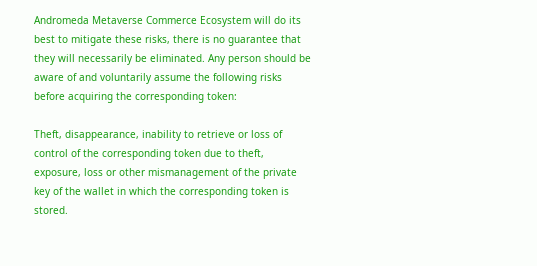Andromeda Metaverse Commerce Ecosystem will do its best to mitigate these risks, there is no guarantee that they will necessarily be eliminated. Any person should be aware of and voluntarily assume the following risks before acquiring the corresponding token:

Theft, disappearance, inability to retrieve or loss of control of the corresponding token due to theft, exposure, loss or other mismanagement of the private key of the wallet in which the corresponding token is stored.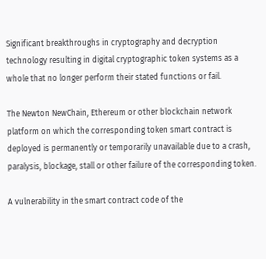Significant breakthroughs in cryptography and decryption technology resulting in digital cryptographic token systems as a whole that no longer perform their stated functions or fail.

The Newton NewChain, Ethereum or other blockchain network platform on which the corresponding token smart contract is deployed is permanently or temporarily unavailable due to a crash, paralysis, blockage, stall or other failure of the corresponding token.

A vulnerability in the smart contract code of the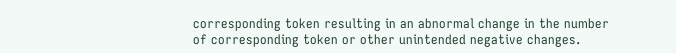corresponding token resulting in an abnormal change in the number of corresponding token or other unintended negative changes.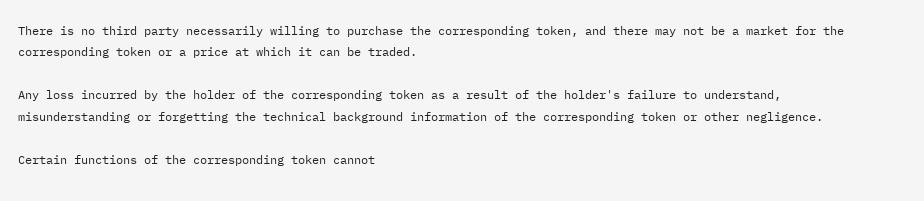There is no third party necessarily willing to purchase the corresponding token, and there may not be a market for the corresponding token or a price at which it can be traded.

Any loss incurred by the holder of the corresponding token as a result of the holder's failure to understand, misunderstanding or forgetting the technical background information of the corresponding token or other negligence.

Certain functions of the corresponding token cannot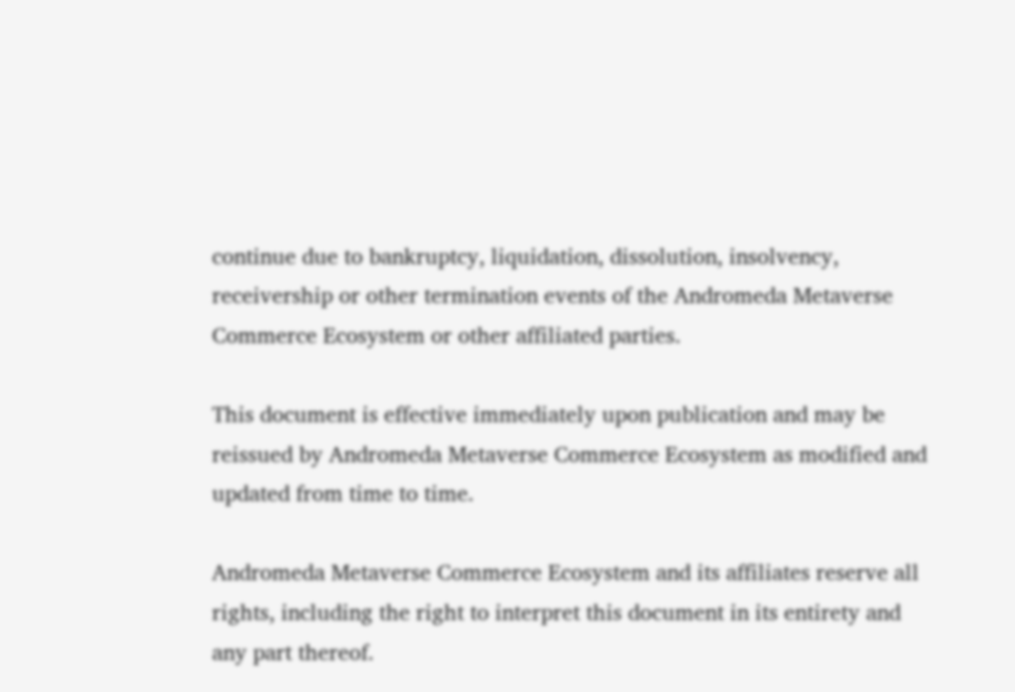continue due to bankruptcy, liquidation, dissolution, insolvency, receivership or other termination events of the Andromeda Metaverse Commerce Ecosystem or other affiliated parties.

This document is effective immediately upon publication and may be reissued by Andromeda Metaverse Commerce Ecosystem as modified and updated from time to time.

Andromeda Metaverse Commerce Ecosystem and its affiliates reserve all rights, including the right to interpret this document in its entirety and any part thereof.